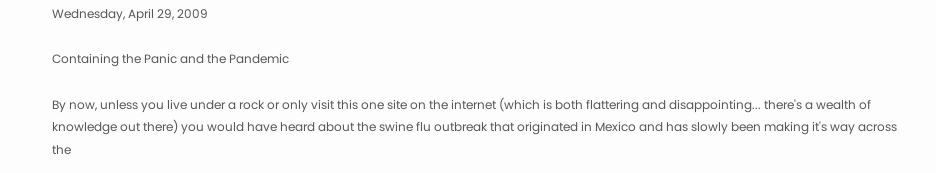Wednesday, April 29, 2009

Containing the Panic and the Pandemic

By now, unless you live under a rock or only visit this one site on the internet (which is both flattering and disappointing... there's a wealth of knowledge out there) you would have heard about the swine flu outbreak that originated in Mexico and has slowly been making it's way across the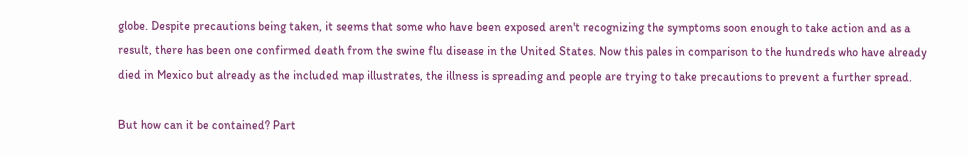globe. Despite precautions being taken, it seems that some who have been exposed aren't recognizing the symptoms soon enough to take action and as a result, there has been one confirmed death from the swine flu disease in the United States. Now this pales in comparison to the hundreds who have already died in Mexico but already as the included map illustrates, the illness is spreading and people are trying to take precautions to prevent a further spread.

But how can it be contained? Part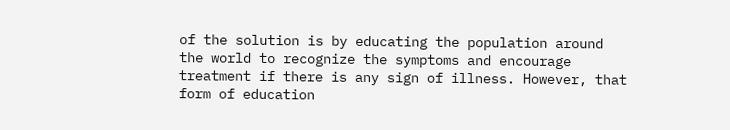of the solution is by educating the population around the world to recognize the symptoms and encourage treatment if there is any sign of illness. However, that form of education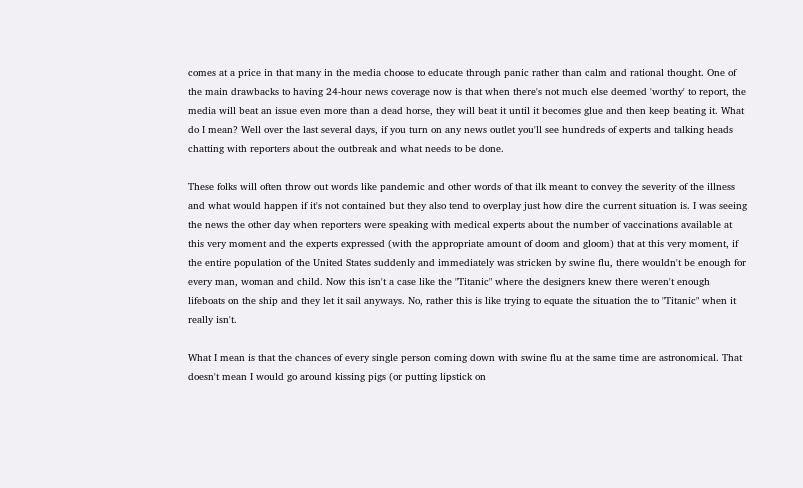comes at a price in that many in the media choose to educate through panic rather than calm and rational thought. One of the main drawbacks to having 24-hour news coverage now is that when there's not much else deemed 'worthy' to report, the media will beat an issue even more than a dead horse, they will beat it until it becomes glue and then keep beating it. What do I mean? Well over the last several days, if you turn on any news outlet you'll see hundreds of experts and talking heads chatting with reporters about the outbreak and what needs to be done.

These folks will often throw out words like pandemic and other words of that ilk meant to convey the severity of the illness and what would happen if it's not contained but they also tend to overplay just how dire the current situation is. I was seeing the news the other day when reporters were speaking with medical experts about the number of vaccinations available at this very moment and the experts expressed (with the appropriate amount of doom and gloom) that at this very moment, if the entire population of the United States suddenly and immediately was stricken by swine flu, there wouldn't be enough for every man, woman and child. Now this isn't a case like the "Titanic" where the designers knew there weren't enough lifeboats on the ship and they let it sail anyways. No, rather this is like trying to equate the situation the to "Titanic" when it really isn't.

What I mean is that the chances of every single person coming down with swine flu at the same time are astronomical. That doesn't mean I would go around kissing pigs (or putting lipstick on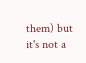them) but it's not a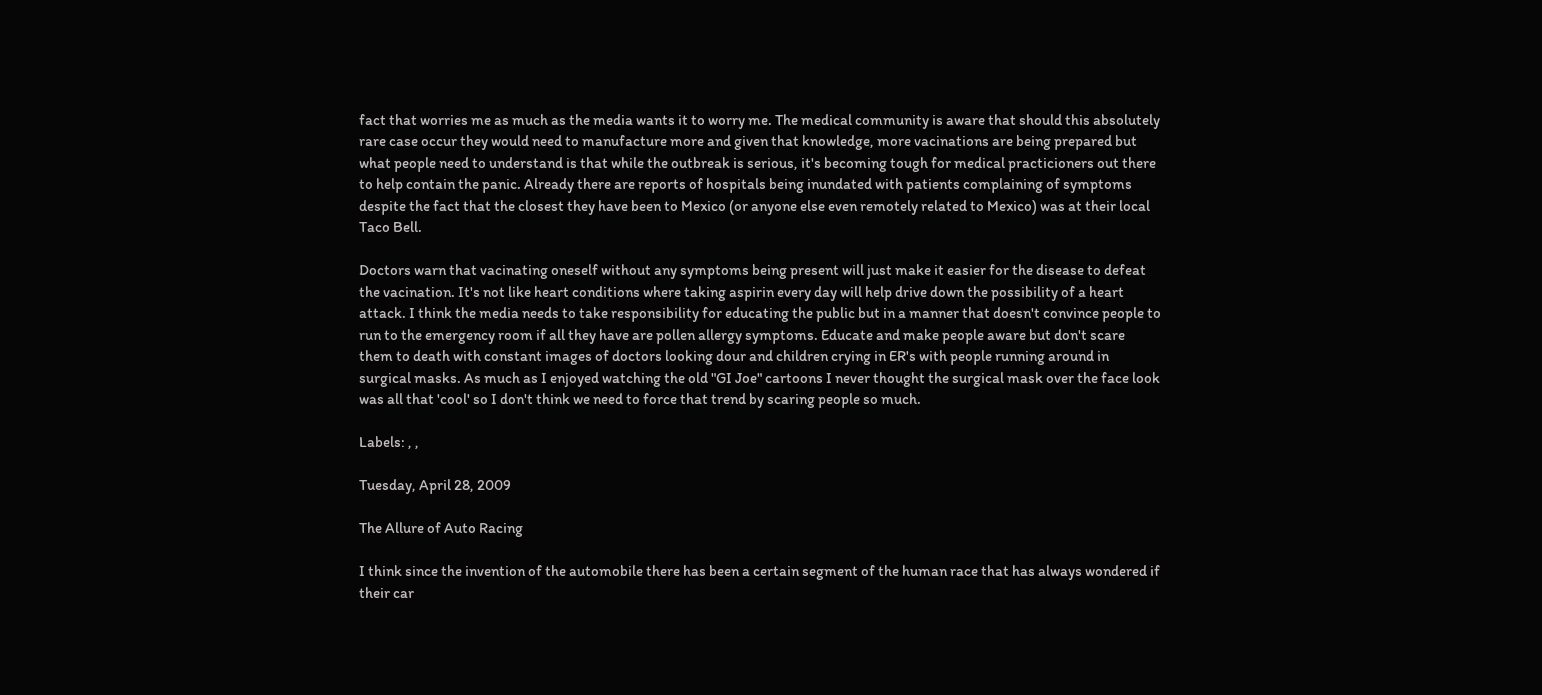fact that worries me as much as the media wants it to worry me. The medical community is aware that should this absolutely rare case occur they would need to manufacture more and given that knowledge, more vacinations are being prepared but what people need to understand is that while the outbreak is serious, it's becoming tough for medical practicioners out there to help contain the panic. Already there are reports of hospitals being inundated with patients complaining of symptoms despite the fact that the closest they have been to Mexico (or anyone else even remotely related to Mexico) was at their local Taco Bell.

Doctors warn that vacinating oneself without any symptoms being present will just make it easier for the disease to defeat the vacination. It's not like heart conditions where taking aspirin every day will help drive down the possibility of a heart attack. I think the media needs to take responsibility for educating the public but in a manner that doesn't convince people to run to the emergency room if all they have are pollen allergy symptoms. Educate and make people aware but don't scare them to death with constant images of doctors looking dour and children crying in ER's with people running around in surgical masks. As much as I enjoyed watching the old "GI Joe" cartoons I never thought the surgical mask over the face look was all that 'cool' so I don't think we need to force that trend by scaring people so much.

Labels: , ,

Tuesday, April 28, 2009

The Allure of Auto Racing

I think since the invention of the automobile there has been a certain segment of the human race that has always wondered if their car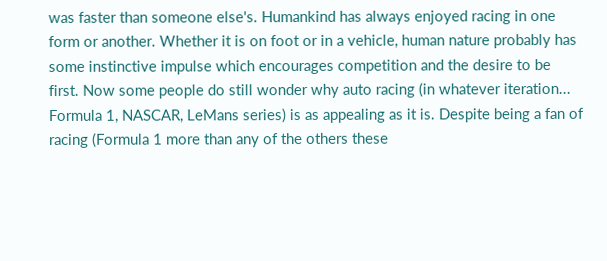was faster than someone else's. Humankind has always enjoyed racing in one form or another. Whether it is on foot or in a vehicle, human nature probably has some instinctive impulse which encourages competition and the desire to be first. Now some people do still wonder why auto racing (in whatever iteration... Formula 1, NASCAR, LeMans series) is as appealing as it is. Despite being a fan of racing (Formula 1 more than any of the others these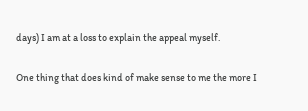days) I am at a loss to explain the appeal myself.

One thing that does kind of make sense to me the more I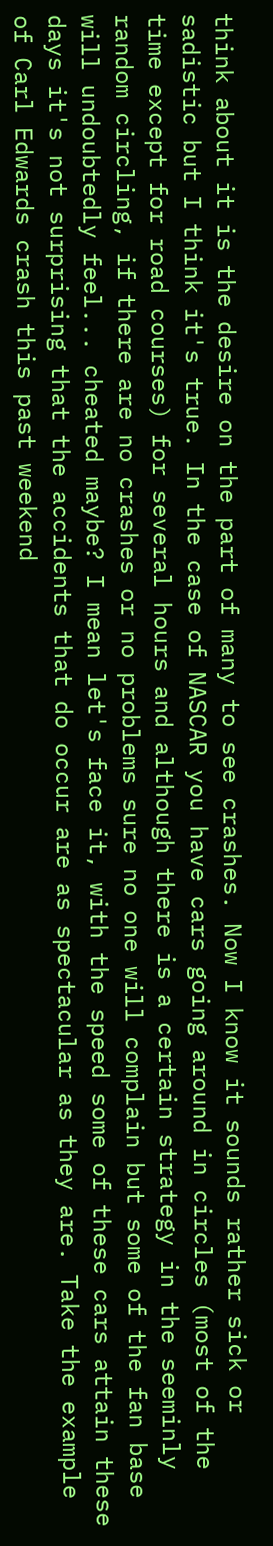think about it is the desire on the part of many to see crashes. Now I know it sounds rather sick or sadistic but I think it's true. In the case of NASCAR you have cars going around in circles (most of the time except for road courses) for several hours and although there is a certain strategy in the seeminly random circling, if there are no crashes or no problems sure no one will complain but some of the fan base will undoubtedly feel... cheated maybe? I mean let's face it, with the speed some of these cars attain these days it's not surprising that the accidents that do occur are as spectacular as they are. Take the example of Carl Edwards crash this past weekend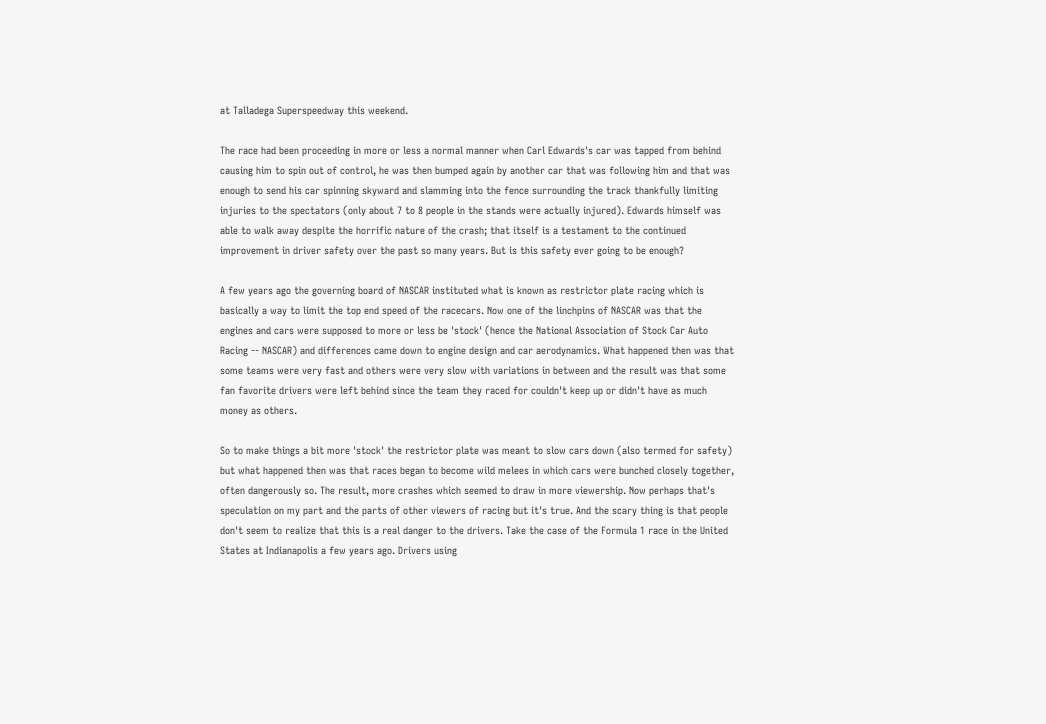at Talladega Superspeedway this weekend.

The race had been proceeding in more or less a normal manner when Carl Edwards's car was tapped from behind causing him to spin out of control, he was then bumped again by another car that was following him and that was enough to send his car spinning skyward and slamming into the fence surrounding the track thankfully limiting injuries to the spectators (only about 7 to 8 people in the stands were actually injured). Edwards himself was able to walk away despite the horrific nature of the crash; that itself is a testament to the continued improvement in driver safety over the past so many years. But is this safety ever going to be enough?

A few years ago the governing board of NASCAR instituted what is known as restrictor plate racing which is basically a way to limit the top end speed of the racecars. Now one of the linchpins of NASCAR was that the engines and cars were supposed to more or less be 'stock' (hence the National Association of Stock Car Auto Racing -- NASCAR) and differences came down to engine design and car aerodynamics. What happened then was that some teams were very fast and others were very slow with variations in between and the result was that some fan favorite drivers were left behind since the team they raced for couldn't keep up or didn't have as much money as others.

So to make things a bit more 'stock' the restrictor plate was meant to slow cars down (also termed for safety) but what happened then was that races began to become wild melees in which cars were bunched closely together, often dangerously so. The result, more crashes which seemed to draw in more viewership. Now perhaps that's speculation on my part and the parts of other viewers of racing but it's true. And the scary thing is that people don't seem to realize that this is a real danger to the drivers. Take the case of the Formula 1 race in the United States at Indianapolis a few years ago. Drivers using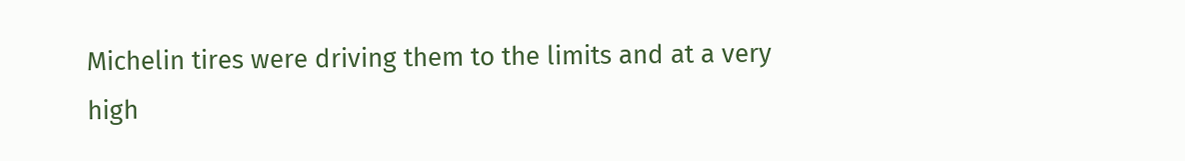Michelin tires were driving them to the limits and at a very high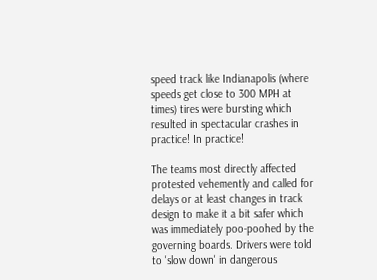speed track like Indianapolis (where speeds get close to 300 MPH at times) tires were bursting which resulted in spectacular crashes in practice! In practice!

The teams most directly affected protested vehemently and called for delays or at least changes in track design to make it a bit safer which was immediately poo-poohed by the governing boards. Drivers were told to 'slow down' in dangerous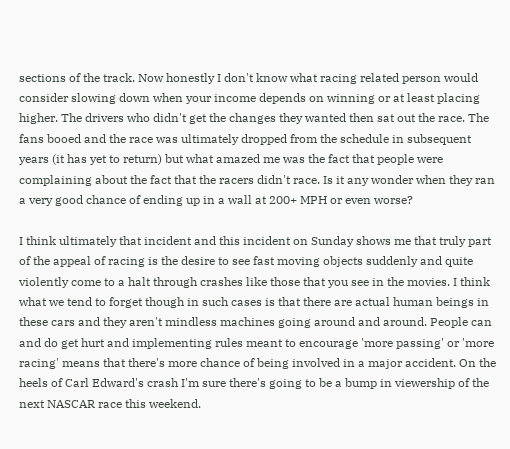sections of the track. Now honestly I don't know what racing related person would consider slowing down when your income depends on winning or at least placing higher. The drivers who didn't get the changes they wanted then sat out the race. The fans booed and the race was ultimately dropped from the schedule in subsequent years (it has yet to return) but what amazed me was the fact that people were complaining about the fact that the racers didn't race. Is it any wonder when they ran a very good chance of ending up in a wall at 200+ MPH or even worse?

I think ultimately that incident and this incident on Sunday shows me that truly part of the appeal of racing is the desire to see fast moving objects suddenly and quite violently come to a halt through crashes like those that you see in the movies. I think what we tend to forget though in such cases is that there are actual human beings in these cars and they aren't mindless machines going around and around. People can and do get hurt and implementing rules meant to encourage 'more passing' or 'more racing' means that there's more chance of being involved in a major accident. On the heels of Carl Edward's crash I'm sure there's going to be a bump in viewership of the next NASCAR race this weekend.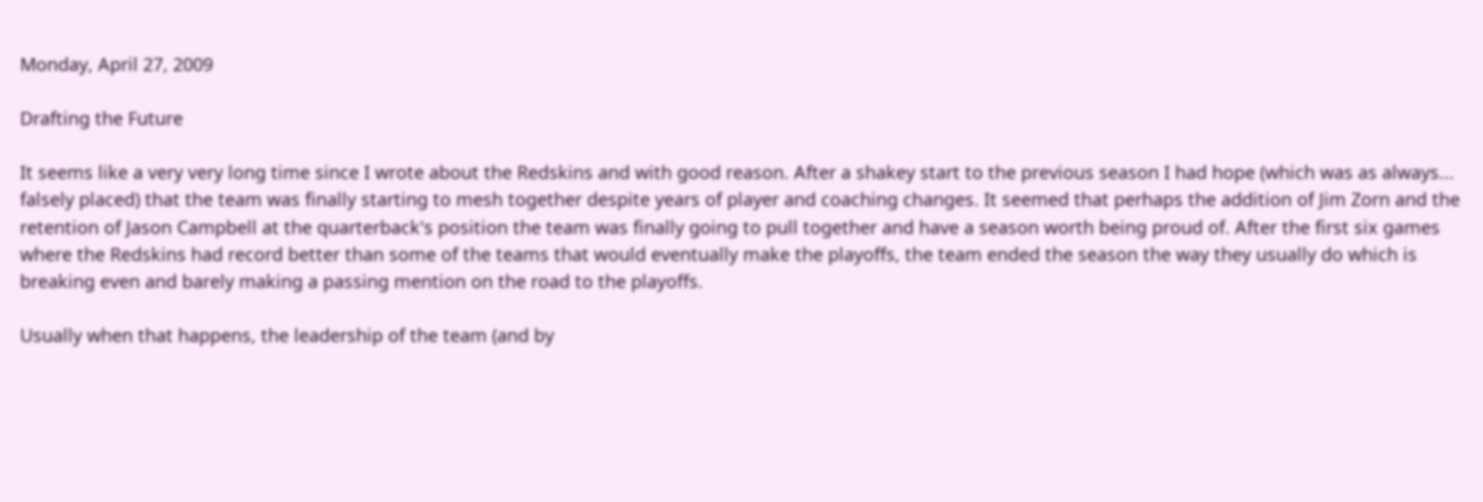Monday, April 27, 2009

Drafting the Future

It seems like a very very long time since I wrote about the Redskins and with good reason. After a shakey start to the previous season I had hope (which was as always... falsely placed) that the team was finally starting to mesh together despite years of player and coaching changes. It seemed that perhaps the addition of Jim Zorn and the retention of Jason Campbell at the quarterback's position the team was finally going to pull together and have a season worth being proud of. After the first six games where the Redskins had record better than some of the teams that would eventually make the playoffs, the team ended the season the way they usually do which is breaking even and barely making a passing mention on the road to the playoffs.

Usually when that happens, the leadership of the team (and by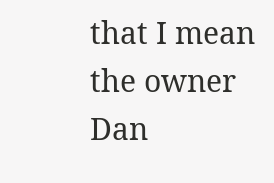that I mean the owner Dan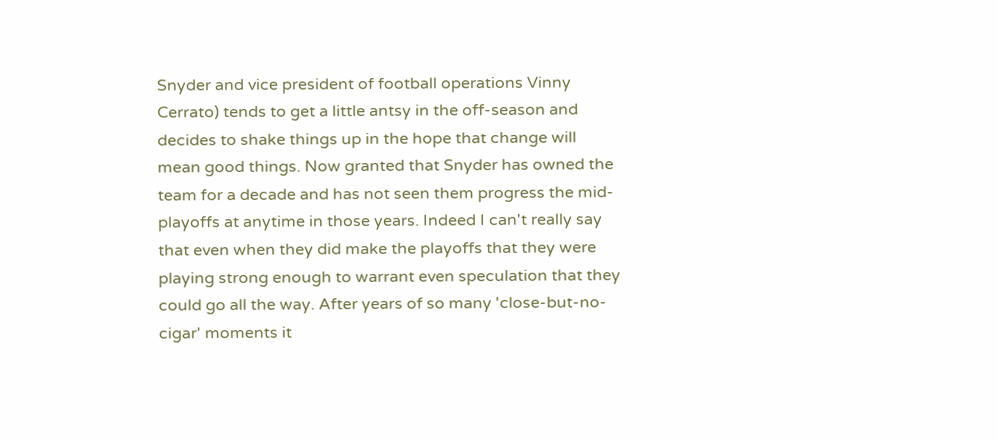Snyder and vice president of football operations Vinny Cerrato) tends to get a little antsy in the off-season and decides to shake things up in the hope that change will mean good things. Now granted that Snyder has owned the team for a decade and has not seen them progress the mid-playoffs at anytime in those years. Indeed I can't really say that even when they did make the playoffs that they were playing strong enough to warrant even speculation that they could go all the way. After years of so many 'close-but-no-cigar' moments it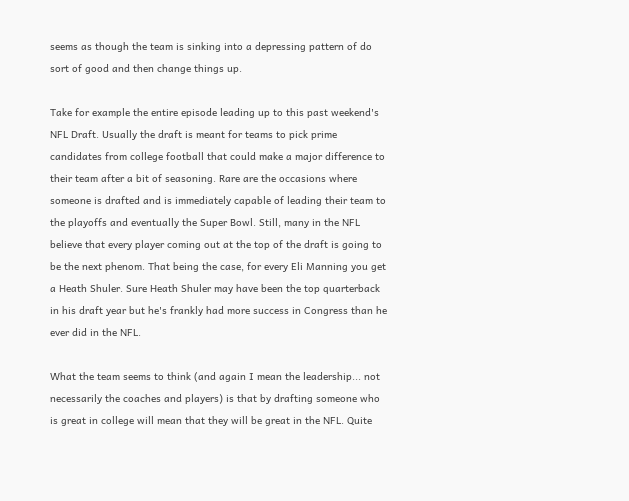seems as though the team is sinking into a depressing pattern of do sort of good and then change things up.

Take for example the entire episode leading up to this past weekend's NFL Draft. Usually the draft is meant for teams to pick prime candidates from college football that could make a major difference to their team after a bit of seasoning. Rare are the occasions where someone is drafted and is immediately capable of leading their team to the playoffs and eventually the Super Bowl. Still, many in the NFL believe that every player coming out at the top of the draft is going to be the next phenom. That being the case, for every Eli Manning you get a Heath Shuler. Sure Heath Shuler may have been the top quarterback in his draft year but he's frankly had more success in Congress than he ever did in the NFL.

What the team seems to think (and again I mean the leadership... not necessarily the coaches and players) is that by drafting someone who is great in college will mean that they will be great in the NFL. Quite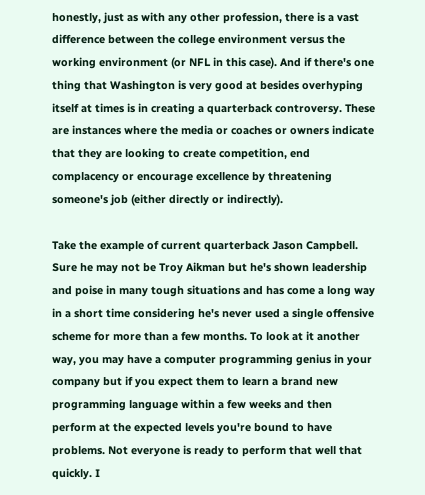honestly, just as with any other profession, there is a vast difference between the college environment versus the working environment (or NFL in this case). And if there's one thing that Washington is very good at besides overhyping itself at times is in creating a quarterback controversy. These are instances where the media or coaches or owners indicate that they are looking to create competition, end complacency or encourage excellence by threatening someone's job (either directly or indirectly).

Take the example of current quarterback Jason Campbell. Sure he may not be Troy Aikman but he's shown leadership and poise in many tough situations and has come a long way in a short time considering he's never used a single offensive scheme for more than a few months. To look at it another way, you may have a computer programming genius in your company but if you expect them to learn a brand new programming language within a few weeks and then perform at the expected levels you're bound to have problems. Not everyone is ready to perform that well that quickly. I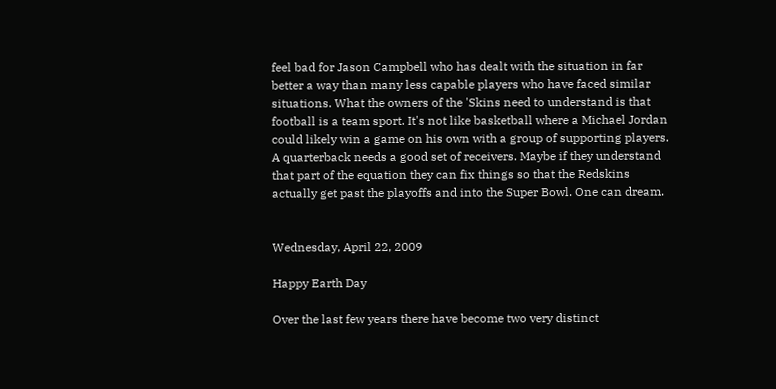feel bad for Jason Campbell who has dealt with the situation in far better a way than many less capable players who have faced similar situations. What the owners of the 'Skins need to understand is that football is a team sport. It's not like basketball where a Michael Jordan could likely win a game on his own with a group of supporting players. A quarterback needs a good set of receivers. Maybe if they understand that part of the equation they can fix things so that the Redskins actually get past the playoffs and into the Super Bowl. One can dream.


Wednesday, April 22, 2009

Happy Earth Day

Over the last few years there have become two very distinct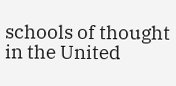schools of thought in the United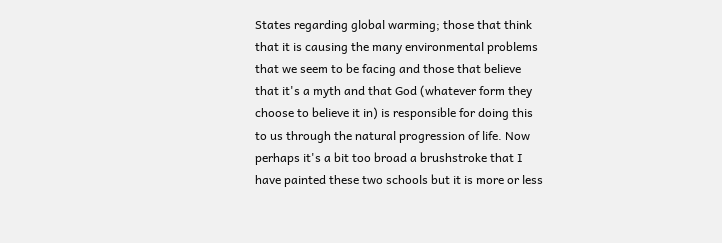States regarding global warming; those that think that it is causing the many environmental problems that we seem to be facing and those that believe that it's a myth and that God (whatever form they choose to believe it in) is responsible for doing this to us through the natural progression of life. Now perhaps it's a bit too broad a brushstroke that I have painted these two schools but it is more or less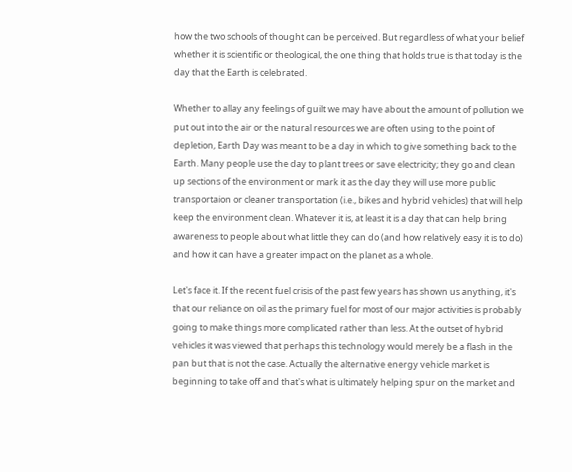how the two schools of thought can be perceived. But regardless of what your belief whether it is scientific or theological, the one thing that holds true is that today is the day that the Earth is celebrated.

Whether to allay any feelings of guilt we may have about the amount of pollution we put out into the air or the natural resources we are often using to the point of depletion, Earth Day was meant to be a day in which to give something back to the Earth. Many people use the day to plant trees or save electricity; they go and clean up sections of the environment or mark it as the day they will use more public transportaion or cleaner transportation (i.e., bikes and hybrid vehicles) that will help keep the environment clean. Whatever it is, at least it is a day that can help bring awareness to people about what little they can do (and how relatively easy it is to do) and how it can have a greater impact on the planet as a whole.

Let's face it. If the recent fuel crisis of the past few years has shown us anything, it's that our reliance on oil as the primary fuel for most of our major activities is probably going to make things more complicated rather than less. At the outset of hybrid vehicles it was viewed that perhaps this technology would merely be a flash in the pan but that is not the case. Actually the alternative energy vehicle market is beginning to take off and that's what is ultimately helping spur on the market and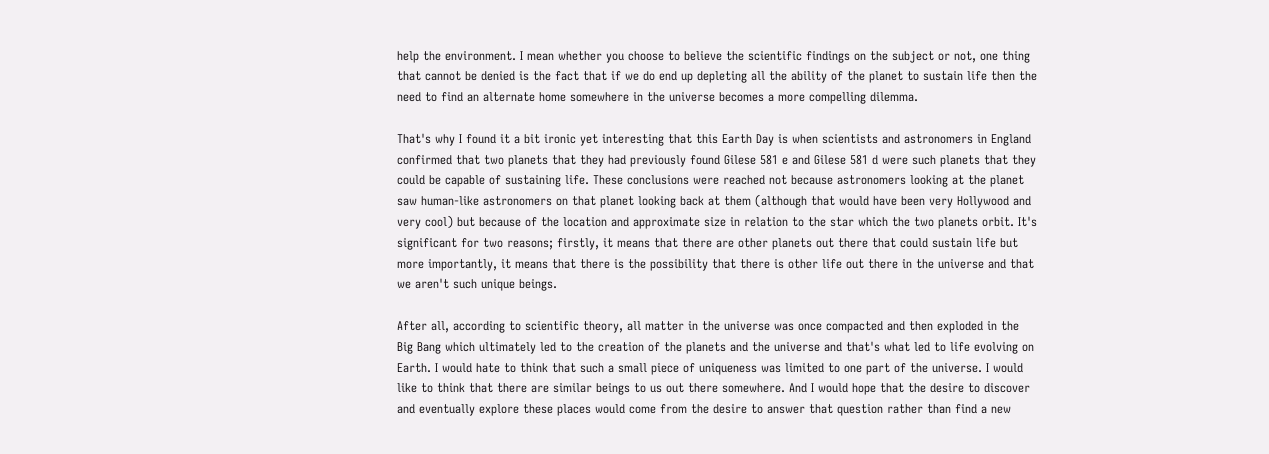help the environment. I mean whether you choose to believe the scientific findings on the subject or not, one thing that cannot be denied is the fact that if we do end up depleting all the ability of the planet to sustain life then the need to find an alternate home somewhere in the universe becomes a more compelling dilemma.

That's why I found it a bit ironic yet interesting that this Earth Day is when scientists and astronomers in England confirmed that two planets that they had previously found Gilese 581 e and Gilese 581 d were such planets that they could be capable of sustaining life. These conclusions were reached not because astronomers looking at the planet saw human-like astronomers on that planet looking back at them (although that would have been very Hollywood and very cool) but because of the location and approximate size in relation to the star which the two planets orbit. It's significant for two reasons; firstly, it means that there are other planets out there that could sustain life but more importantly, it means that there is the possibility that there is other life out there in the universe and that we aren't such unique beings.

After all, according to scientific theory, all matter in the universe was once compacted and then exploded in the Big Bang which ultimately led to the creation of the planets and the universe and that's what led to life evolving on Earth. I would hate to think that such a small piece of uniqueness was limited to one part of the universe. I would like to think that there are similar beings to us out there somewhere. And I would hope that the desire to discover and eventually explore these places would come from the desire to answer that question rather than find a new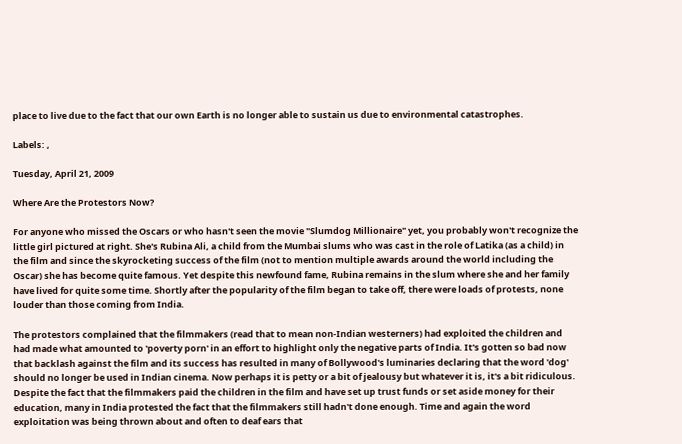place to live due to the fact that our own Earth is no longer able to sustain us due to environmental catastrophes.

Labels: ,

Tuesday, April 21, 2009

Where Are the Protestors Now?

For anyone who missed the Oscars or who hasn't seen the movie "Slumdog Millionaire" yet, you probably won't recognize the little girl pictured at right. She's Rubina Ali, a child from the Mumbai slums who was cast in the role of Latika (as a child) in the film and since the skyrocketing success of the film (not to mention multiple awards around the world including the Oscar) she has become quite famous. Yet despite this newfound fame, Rubina remains in the slum where she and her family have lived for quite some time. Shortly after the popularity of the film began to take off, there were loads of protests, none louder than those coming from India.

The protestors complained that the filmmakers (read that to mean non-Indian westerners) had exploited the children and had made what amounted to 'poverty porn' in an effort to highlight only the negative parts of India. It's gotten so bad now that backlash against the film and its success has resulted in many of Bollywood's luminaries declaring that the word 'dog' should no longer be used in Indian cinema. Now perhaps it is petty or a bit of jealousy but whatever it is, it's a bit ridiculous. Despite the fact that the filmmakers paid the children in the film and have set up trust funds or set aside money for their education, many in India protested the fact that the filmmakers still hadn't done enough. Time and again the word exploitation was being thrown about and often to deaf ears that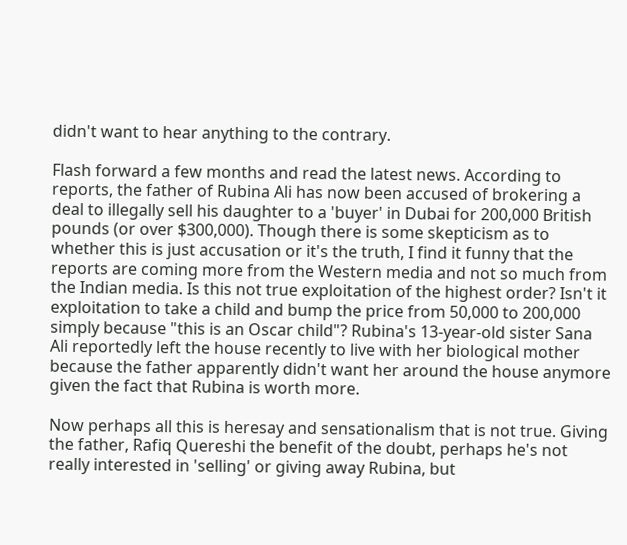didn't want to hear anything to the contrary.

Flash forward a few months and read the latest news. According to reports, the father of Rubina Ali has now been accused of brokering a deal to illegally sell his daughter to a 'buyer' in Dubai for 200,000 British pounds (or over $300,000). Though there is some skepticism as to whether this is just accusation or it's the truth, I find it funny that the reports are coming more from the Western media and not so much from the Indian media. Is this not true exploitation of the highest order? Isn't it exploitation to take a child and bump the price from 50,000 to 200,000 simply because "this is an Oscar child"? Rubina's 13-year-old sister Sana Ali reportedly left the house recently to live with her biological mother because the father apparently didn't want her around the house anymore given the fact that Rubina is worth more.

Now perhaps all this is heresay and sensationalism that is not true. Giving the father, Rafiq Quereshi the benefit of the doubt, perhaps he's not really interested in 'selling' or giving away Rubina, but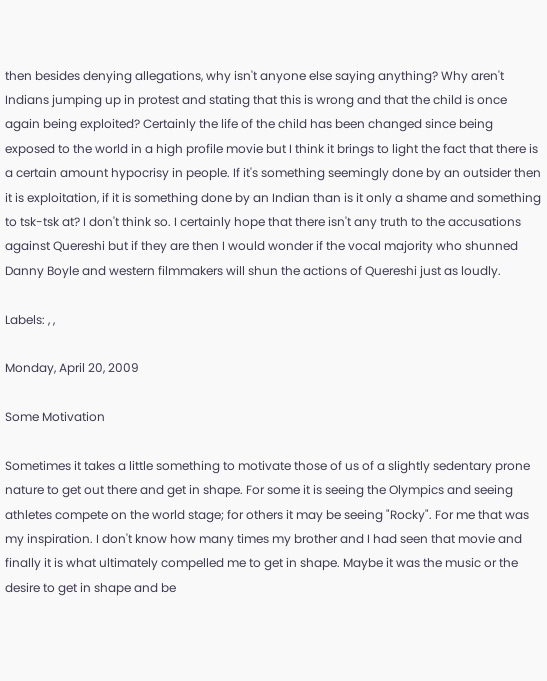then besides denying allegations, why isn't anyone else saying anything? Why aren't Indians jumping up in protest and stating that this is wrong and that the child is once again being exploited? Certainly the life of the child has been changed since being exposed to the world in a high profile movie but I think it brings to light the fact that there is a certain amount hypocrisy in people. If it's something seemingly done by an outsider then it is exploitation, if it is something done by an Indian than is it only a shame and something to tsk-tsk at? I don't think so. I certainly hope that there isn't any truth to the accusations against Quereshi but if they are then I would wonder if the vocal majority who shunned Danny Boyle and western filmmakers will shun the actions of Quereshi just as loudly.

Labels: , ,

Monday, April 20, 2009

Some Motivation

Sometimes it takes a little something to motivate those of us of a slightly sedentary prone nature to get out there and get in shape. For some it is seeing the Olympics and seeing athletes compete on the world stage; for others it may be seeing "Rocky". For me that was my inspiration. I don't know how many times my brother and I had seen that movie and finally it is what ultimately compelled me to get in shape. Maybe it was the music or the desire to get in shape and be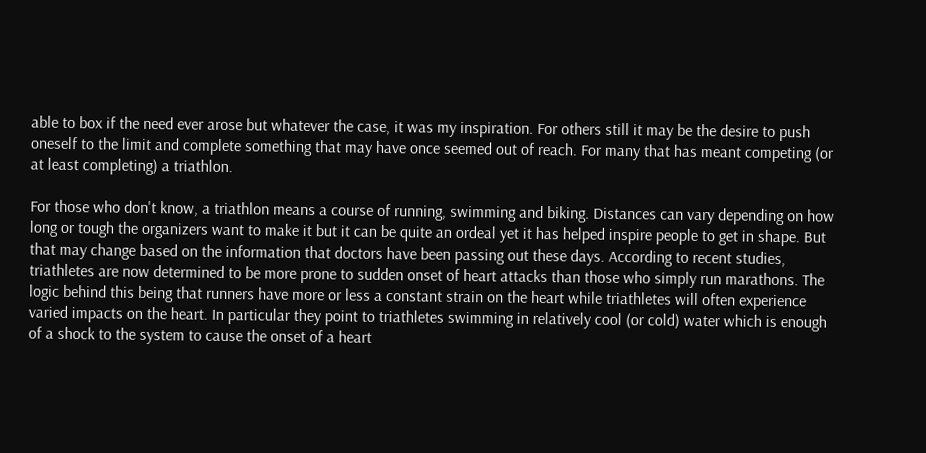able to box if the need ever arose but whatever the case, it was my inspiration. For others still it may be the desire to push oneself to the limit and complete something that may have once seemed out of reach. For many that has meant competing (or at least completing) a triathlon.

For those who don't know, a triathlon means a course of running, swimming and biking. Distances can vary depending on how long or tough the organizers want to make it but it can be quite an ordeal yet it has helped inspire people to get in shape. But that may change based on the information that doctors have been passing out these days. According to recent studies, triathletes are now determined to be more prone to sudden onset of heart attacks than those who simply run marathons. The logic behind this being that runners have more or less a constant strain on the heart while triathletes will often experience varied impacts on the heart. In particular they point to triathletes swimming in relatively cool (or cold) water which is enough of a shock to the system to cause the onset of a heart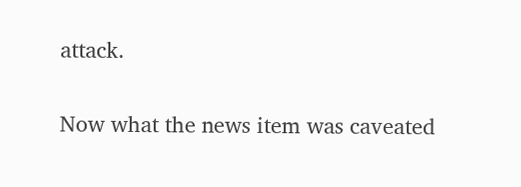attack.

Now what the news item was caveated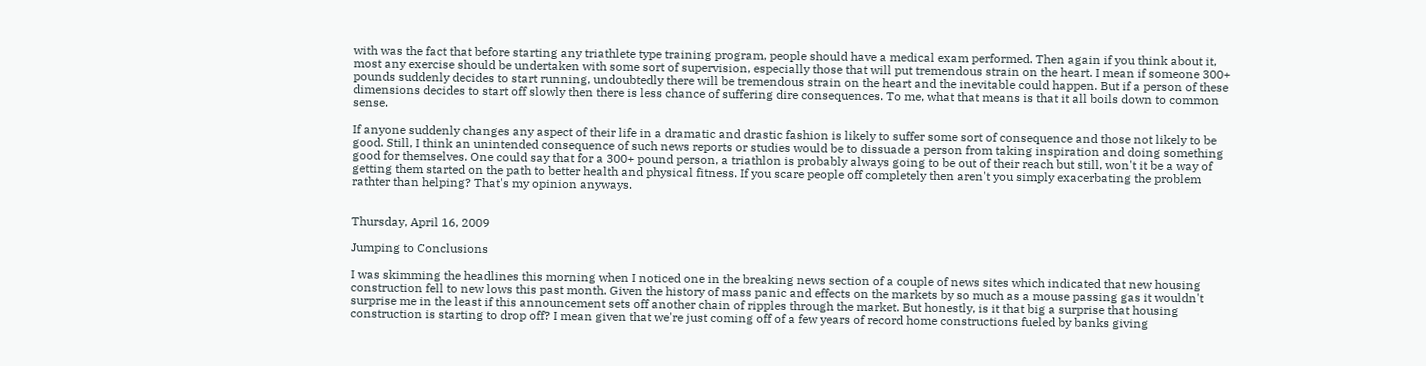with was the fact that before starting any triathlete type training program, people should have a medical exam performed. Then again if you think about it, most any exercise should be undertaken with some sort of supervision, especially those that will put tremendous strain on the heart. I mean if someone 300+ pounds suddenly decides to start running, undoubtedly there will be tremendous strain on the heart and the inevitable could happen. But if a person of these dimensions decides to start off slowly then there is less chance of suffering dire consequences. To me, what that means is that it all boils down to common sense.

If anyone suddenly changes any aspect of their life in a dramatic and drastic fashion is likely to suffer some sort of consequence and those not likely to be good. Still, I think an unintended consequence of such news reports or studies would be to dissuade a person from taking inspiration and doing something good for themselves. One could say that for a 300+ pound person, a triathlon is probably always going to be out of their reach but still, won't it be a way of getting them started on the path to better health and physical fitness. If you scare people off completely then aren't you simply exacerbating the problem rathter than helping? That's my opinion anyways.


Thursday, April 16, 2009

Jumping to Conclusions

I was skimming the headlines this morning when I noticed one in the breaking news section of a couple of news sites which indicated that new housing construction fell to new lows this past month. Given the history of mass panic and effects on the markets by so much as a mouse passing gas it wouldn't surprise me in the least if this announcement sets off another chain of ripples through the market. But honestly, is it that big a surprise that housing construction is starting to drop off? I mean given that we're just coming off of a few years of record home constructions fueled by banks giving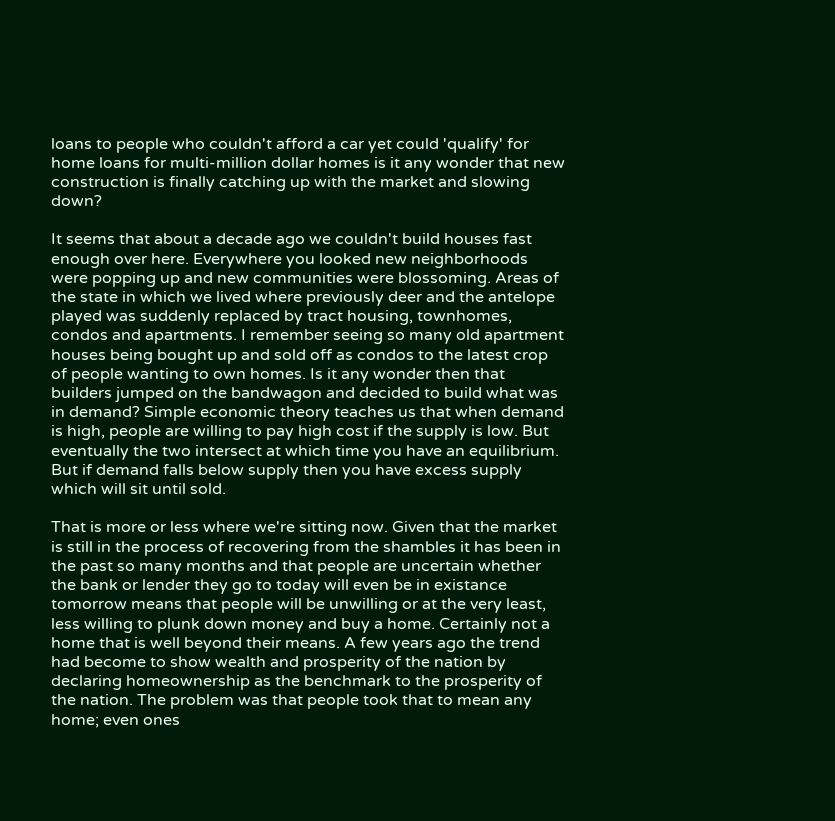loans to people who couldn't afford a car yet could 'qualify' for home loans for multi-million dollar homes is it any wonder that new construction is finally catching up with the market and slowing down?

It seems that about a decade ago we couldn't build houses fast enough over here. Everywhere you looked new neighborhoods were popping up and new communities were blossoming. Areas of the state in which we lived where previously deer and the antelope played was suddenly replaced by tract housing, townhomes, condos and apartments. I remember seeing so many old apartment houses being bought up and sold off as condos to the latest crop of people wanting to own homes. Is it any wonder then that builders jumped on the bandwagon and decided to build what was in demand? Simple economic theory teaches us that when demand is high, people are willing to pay high cost if the supply is low. But eventually the two intersect at which time you have an equilibrium. But if demand falls below supply then you have excess supply which will sit until sold.

That is more or less where we're sitting now. Given that the market is still in the process of recovering from the shambles it has been in the past so many months and that people are uncertain whether the bank or lender they go to today will even be in existance tomorrow means that people will be unwilling or at the very least, less willing to plunk down money and buy a home. Certainly not a home that is well beyond their means. A few years ago the trend had become to show wealth and prosperity of the nation by declaring homeownership as the benchmark to the prosperity of the nation. The problem was that people took that to mean any home; even ones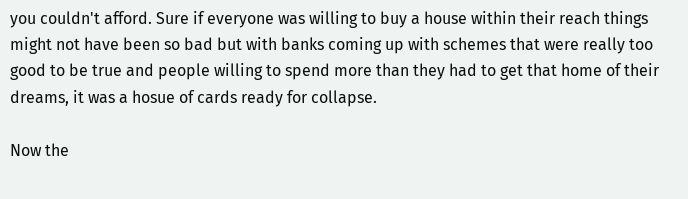you couldn't afford. Sure if everyone was willing to buy a house within their reach things might not have been so bad but with banks coming up with schemes that were really too good to be true and people willing to spend more than they had to get that home of their dreams, it was a hosue of cards ready for collapse.

Now the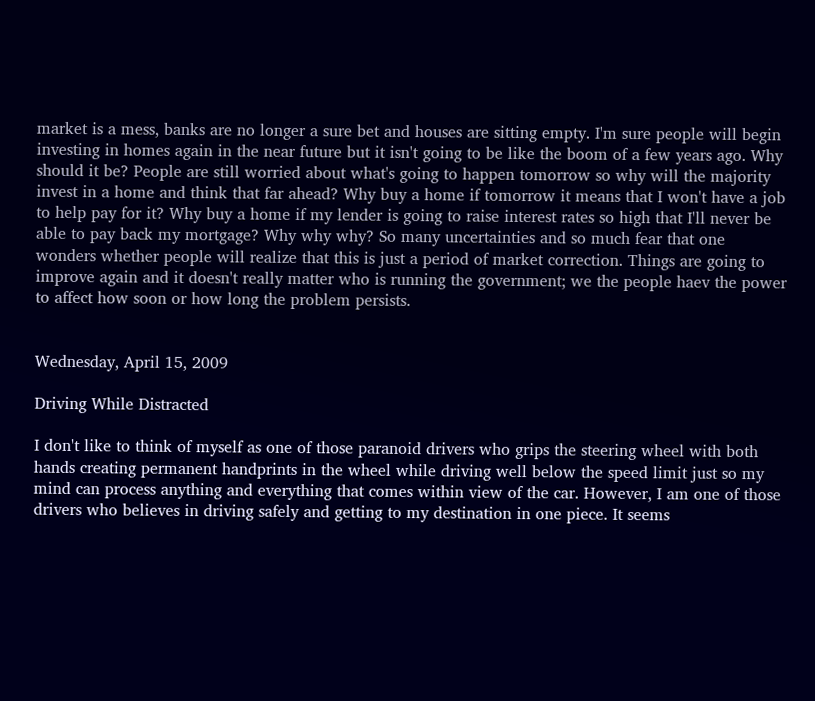market is a mess, banks are no longer a sure bet and houses are sitting empty. I'm sure people will begin investing in homes again in the near future but it isn't going to be like the boom of a few years ago. Why should it be? People are still worried about what's going to happen tomorrow so why will the majority invest in a home and think that far ahead? Why buy a home if tomorrow it means that I won't have a job to help pay for it? Why buy a home if my lender is going to raise interest rates so high that I'll never be able to pay back my mortgage? Why why why? So many uncertainties and so much fear that one wonders whether people will realize that this is just a period of market correction. Things are going to improve again and it doesn't really matter who is running the government; we the people haev the power to affect how soon or how long the problem persists.


Wednesday, April 15, 2009

Driving While Distracted

I don't like to think of myself as one of those paranoid drivers who grips the steering wheel with both hands creating permanent handprints in the wheel while driving well below the speed limit just so my mind can process anything and everything that comes within view of the car. However, I am one of those drivers who believes in driving safely and getting to my destination in one piece. It seems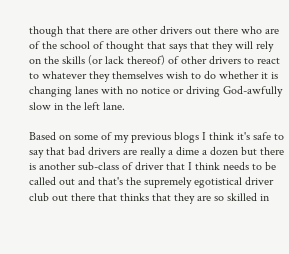though that there are other drivers out there who are of the school of thought that says that they will rely on the skills (or lack thereof) of other drivers to react to whatever they themselves wish to do whether it is changing lanes with no notice or driving God-awfully slow in the left lane.

Based on some of my previous blogs I think it's safe to say that bad drivers are really a dime a dozen but there is another sub-class of driver that I think needs to be called out and that's the supremely egotistical driver club out there that thinks that they are so skilled in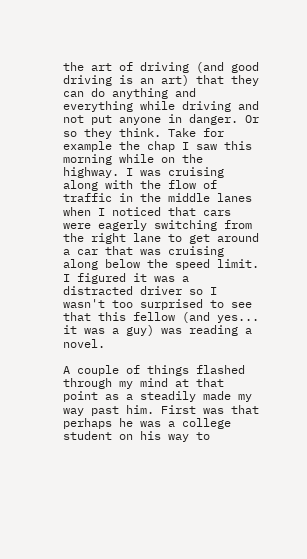the art of driving (and good driving is an art) that they can do anything and everything while driving and not put anyone in danger. Or so they think. Take for example the chap I saw this morning while on the highway. I was cruising along with the flow of traffic in the middle lanes when I noticed that cars were eagerly switching from the right lane to get around a car that was cruising along below the speed limit. I figured it was a distracted driver so I wasn't too surprised to see that this fellow (and yes... it was a guy) was reading a novel.

A couple of things flashed through my mind at that point as a steadily made my way past him. First was that perhaps he was a college student on his way to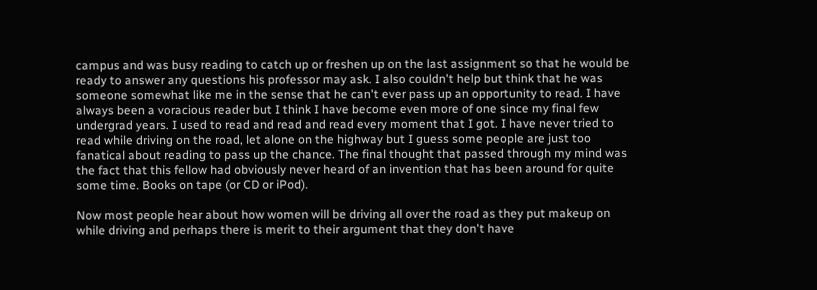campus and was busy reading to catch up or freshen up on the last assignment so that he would be ready to answer any questions his professor may ask. I also couldn't help but think that he was someone somewhat like me in the sense that he can't ever pass up an opportunity to read. I have always been a voracious reader but I think I have become even more of one since my final few undergrad years. I used to read and read and read every moment that I got. I have never tried to read while driving on the road, let alone on the highway but I guess some people are just too fanatical about reading to pass up the chance. The final thought that passed through my mind was the fact that this fellow had obviously never heard of an invention that has been around for quite some time. Books on tape (or CD or iPod).

Now most people hear about how women will be driving all over the road as they put makeup on while driving and perhaps there is merit to their argument that they don't have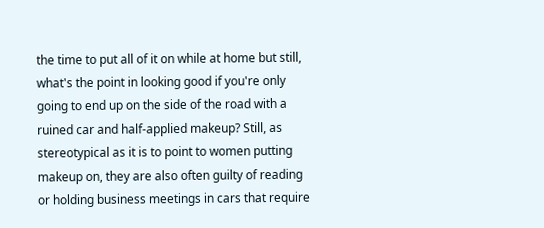the time to put all of it on while at home but still, what's the point in looking good if you're only going to end up on the side of the road with a ruined car and half-applied makeup? Still, as stereotypical as it is to point to women putting makeup on, they are also often guilty of reading or holding business meetings in cars that require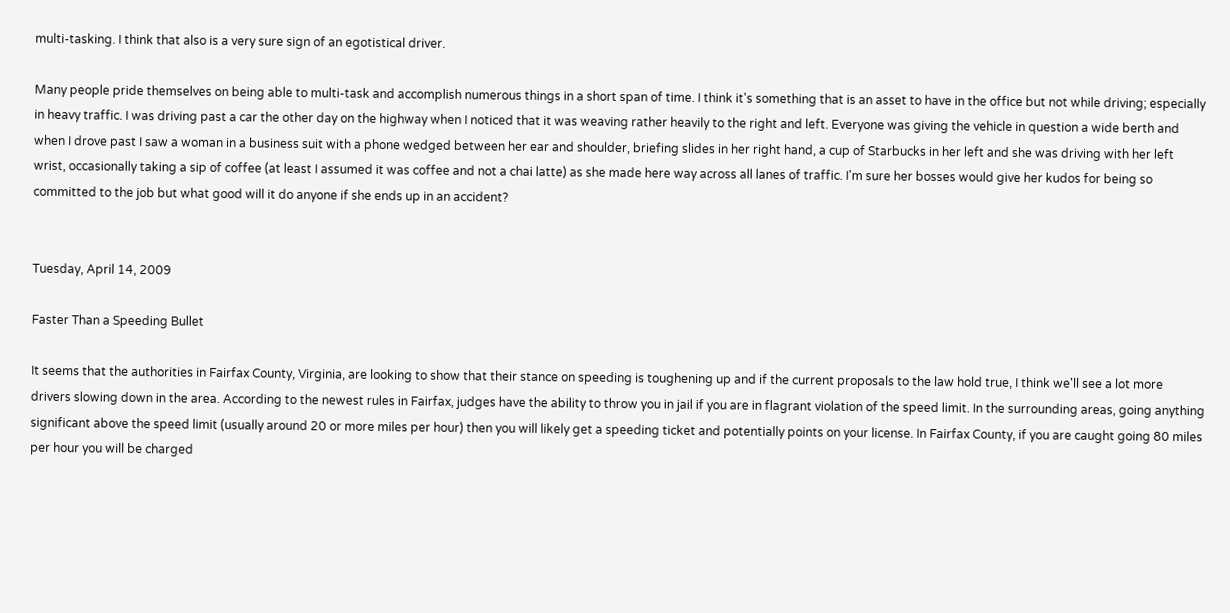multi-tasking. I think that also is a very sure sign of an egotistical driver.

Many people pride themselves on being able to multi-task and accomplish numerous things in a short span of time. I think it's something that is an asset to have in the office but not while driving; especially in heavy traffic. I was driving past a car the other day on the highway when I noticed that it was weaving rather heavily to the right and left. Everyone was giving the vehicle in question a wide berth and when I drove past I saw a woman in a business suit with a phone wedged between her ear and shoulder, briefing slides in her right hand, a cup of Starbucks in her left and she was driving with her left wrist, occasionally taking a sip of coffee (at least I assumed it was coffee and not a chai latte) as she made here way across all lanes of traffic. I'm sure her bosses would give her kudos for being so committed to the job but what good will it do anyone if she ends up in an accident?


Tuesday, April 14, 2009

Faster Than a Speeding Bullet

It seems that the authorities in Fairfax County, Virginia, are looking to show that their stance on speeding is toughening up and if the current proposals to the law hold true, I think we'll see a lot more drivers slowing down in the area. According to the newest rules in Fairfax, judges have the ability to throw you in jail if you are in flagrant violation of the speed limit. In the surrounding areas, going anything significant above the speed limit (usually around 20 or more miles per hour) then you will likely get a speeding ticket and potentially points on your license. In Fairfax County, if you are caught going 80 miles per hour you will be charged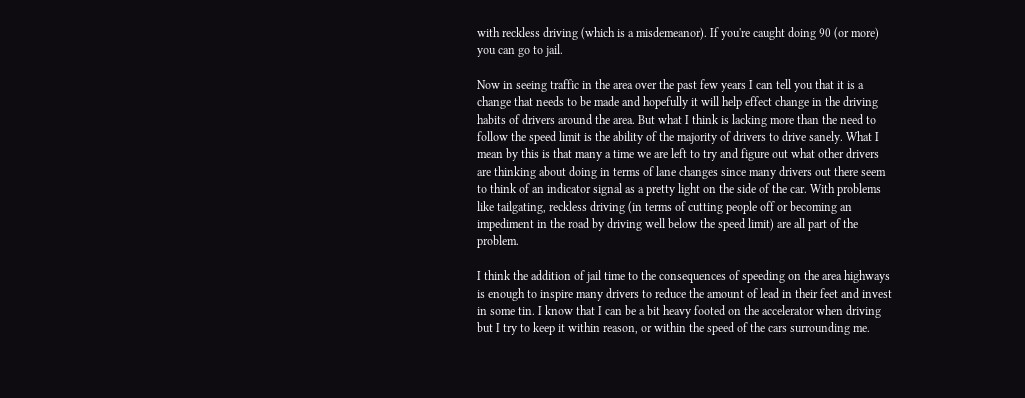with reckless driving (which is a misdemeanor). If you're caught doing 90 (or more) you can go to jail.

Now in seeing traffic in the area over the past few years I can tell you that it is a change that needs to be made and hopefully it will help effect change in the driving habits of drivers around the area. But what I think is lacking more than the need to follow the speed limit is the ability of the majority of drivers to drive sanely. What I mean by this is that many a time we are left to try and figure out what other drivers are thinking about doing in terms of lane changes since many drivers out there seem to think of an indicator signal as a pretty light on the side of the car. With problems like tailgating, reckless driving (in terms of cutting people off or becoming an impediment in the road by driving well below the speed limit) are all part of the problem.

I think the addition of jail time to the consequences of speeding on the area highways is enough to inspire many drivers to reduce the amount of lead in their feet and invest in some tin. I know that I can be a bit heavy footed on the accelerator when driving but I try to keep it within reason, or within the speed of the cars surrounding me.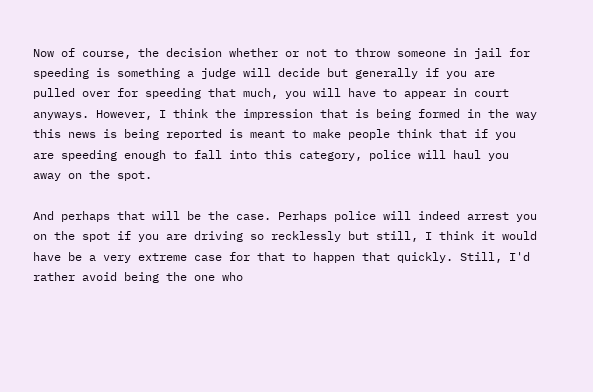Now of course, the decision whether or not to throw someone in jail for speeding is something a judge will decide but generally if you are pulled over for speeding that much, you will have to appear in court anyways. However, I think the impression that is being formed in the way this news is being reported is meant to make people think that if you are speeding enough to fall into this category, police will haul you away on the spot.

And perhaps that will be the case. Perhaps police will indeed arrest you on the spot if you are driving so recklessly but still, I think it would have be a very extreme case for that to happen that quickly. Still, I'd rather avoid being the one who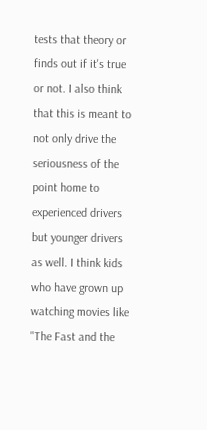tests that theory or finds out if it's true or not. I also think that this is meant to not only drive the seriousness of the point home to experienced drivers but younger drivers as well. I think kids who have grown up watching movies like "The Fast and the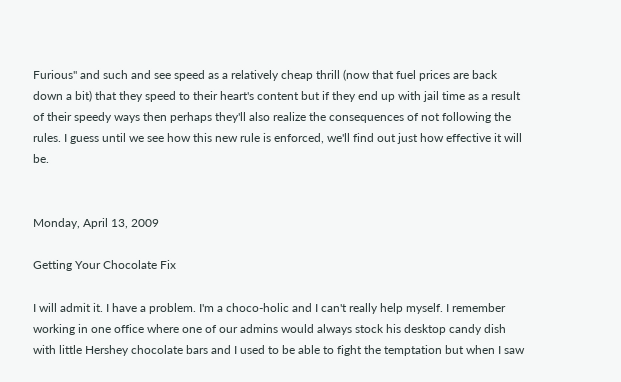Furious" and such and see speed as a relatively cheap thrill (now that fuel prices are back down a bit) that they speed to their heart's content but if they end up with jail time as a result of their speedy ways then perhaps they'll also realize the consequences of not following the rules. I guess until we see how this new rule is enforced, we'll find out just how effective it will be.


Monday, April 13, 2009

Getting Your Chocolate Fix

I will admit it. I have a problem. I'm a choco-holic and I can't really help myself. I remember working in one office where one of our admins would always stock his desktop candy dish with little Hershey chocolate bars and I used to be able to fight the temptation but when I saw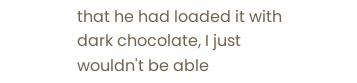that he had loaded it with dark chocolate, I just wouldn't be able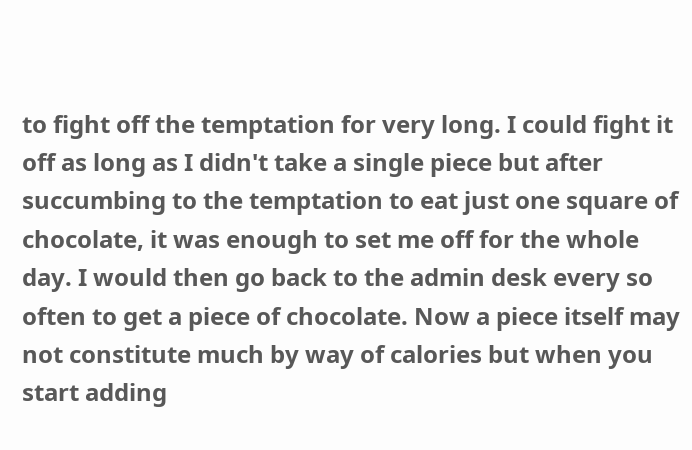to fight off the temptation for very long. I could fight it off as long as I didn't take a single piece but after succumbing to the temptation to eat just one square of chocolate, it was enough to set me off for the whole day. I would then go back to the admin desk every so often to get a piece of chocolate. Now a piece itself may not constitute much by way of calories but when you start adding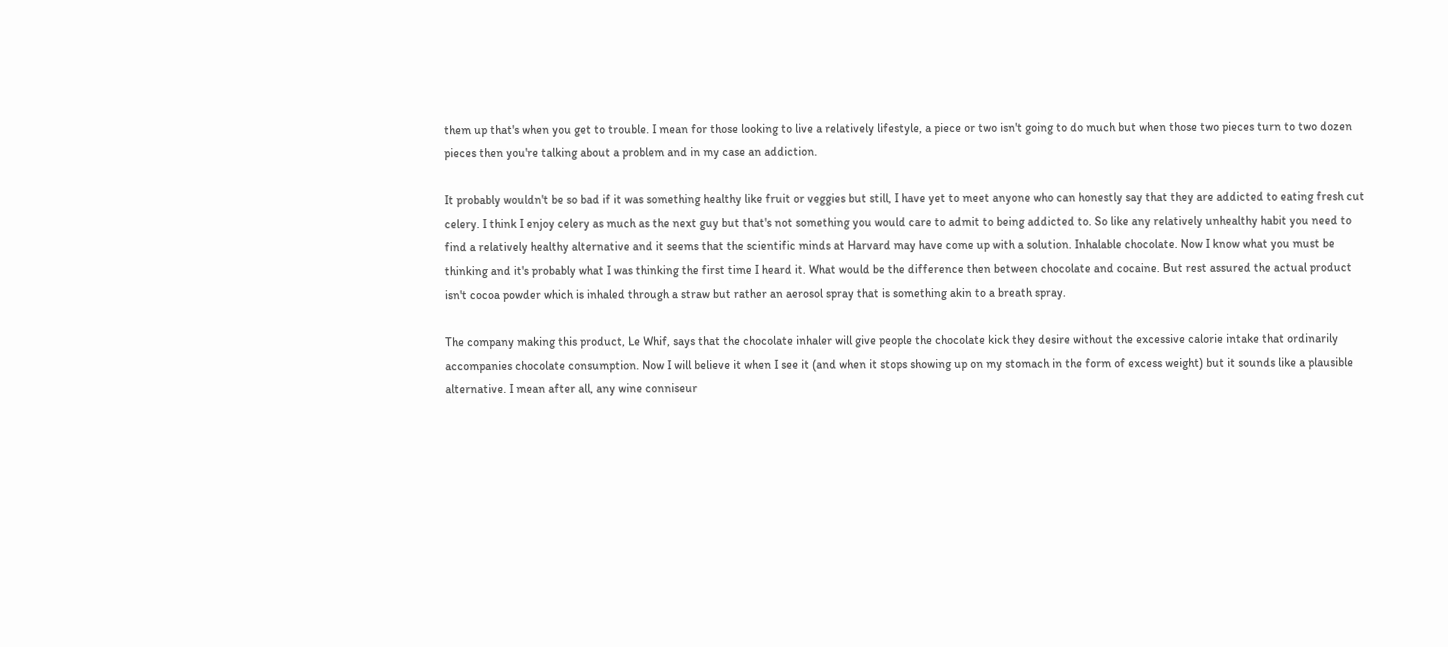them up that's when you get to trouble. I mean for those looking to live a relatively lifestyle, a piece or two isn't going to do much but when those two pieces turn to two dozen pieces then you're talking about a problem and in my case an addiction.

It probably wouldn't be so bad if it was something healthy like fruit or veggies but still, I have yet to meet anyone who can honestly say that they are addicted to eating fresh cut celery. I think I enjoy celery as much as the next guy but that's not something you would care to admit to being addicted to. So like any relatively unhealthy habit you need to find a relatively healthy alternative and it seems that the scientific minds at Harvard may have come up with a solution. Inhalable chocolate. Now I know what you must be thinking and it's probably what I was thinking the first time I heard it. What would be the difference then between chocolate and cocaine. But rest assured the actual product isn't cocoa powder which is inhaled through a straw but rather an aerosol spray that is something akin to a breath spray.

The company making this product, Le Whif, says that the chocolate inhaler will give people the chocolate kick they desire without the excessive calorie intake that ordinarily accompanies chocolate consumption. Now I will believe it when I see it (and when it stops showing up on my stomach in the form of excess weight) but it sounds like a plausible alternative. I mean after all, any wine conniseur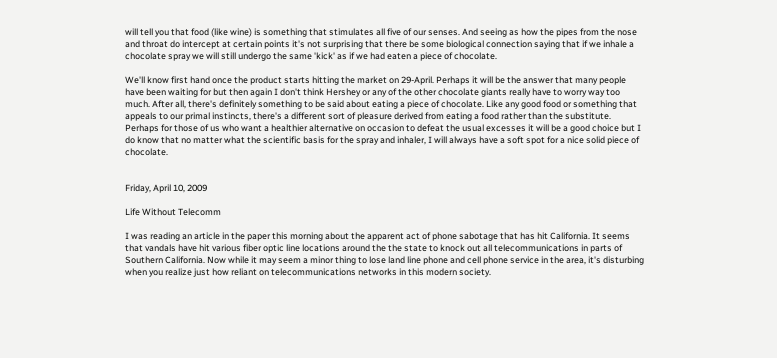will tell you that food (like wine) is something that stimulates all five of our senses. And seeing as how the pipes from the nose and throat do intercept at certain points it's not surprising that there be some biological connection saying that if we inhale a chocolate spray we will still undergo the same 'kick' as if we had eaten a piece of chocolate.

We'll know first hand once the product starts hitting the market on 29-April. Perhaps it will be the answer that many people have been waiting for but then again I don't think Hershey or any of the other chocolate giants really have to worry way too much. After all, there's definitely something to be said about eating a piece of chocolate. Like any good food or something that appeals to our primal instincts, there's a different sort of pleasure derived from eating a food rather than the substitute. Perhaps for those of us who want a healthier alternative on occasion to defeat the usual excesses it will be a good choice but I do know that no matter what the scientific basis for the spray and inhaler, I will always have a soft spot for a nice solid piece of chocolate.


Friday, April 10, 2009

Life Without Telecomm

I was reading an article in the paper this morning about the apparent act of phone sabotage that has hit California. It seems that vandals have hit various fiber optic line locations around the the state to knock out all telecommunications in parts of Southern California. Now while it may seem a minor thing to lose land line phone and cell phone service in the area, it's disturbing when you realize just how reliant on telecommunications networks in this modern society.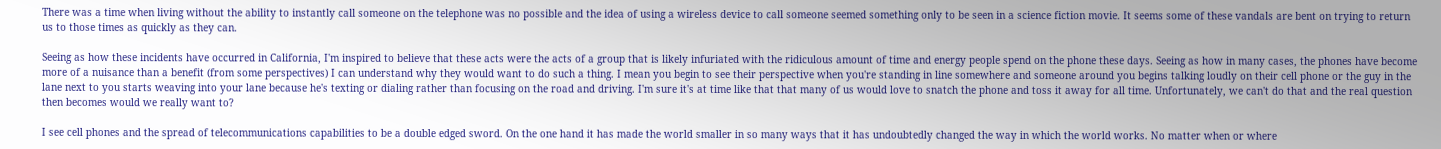There was a time when living without the ability to instantly call someone on the telephone was no possible and the idea of using a wireless device to call someone seemed something only to be seen in a science fiction movie. It seems some of these vandals are bent on trying to return us to those times as quickly as they can.

Seeing as how these incidents have occurred in California, I'm inspired to believe that these acts were the acts of a group that is likely infuriated with the ridiculous amount of time and energy people spend on the phone these days. Seeing as how in many cases, the phones have become more of a nuisance than a benefit (from some perspectives) I can understand why they would want to do such a thing. I mean you begin to see their perspective when you're standing in line somewhere and someone around you begins talking loudly on their cell phone or the guy in the lane next to you starts weaving into your lane because he's texting or dialing rather than focusing on the road and driving. I'm sure it's at time like that that many of us would love to snatch the phone and toss it away for all time. Unfortunately, we can't do that and the real question then becomes would we really want to?

I see cell phones and the spread of telecommunications capabilities to be a double edged sword. On the one hand it has made the world smaller in so many ways that it has undoubtedly changed the way in which the world works. No matter when or where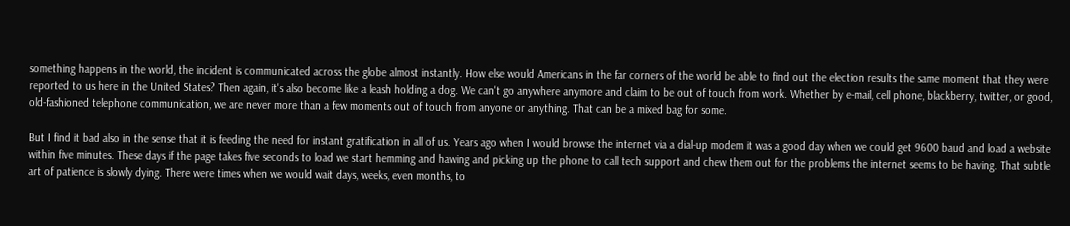something happens in the world, the incident is communicated across the globe almost instantly. How else would Americans in the far corners of the world be able to find out the election results the same moment that they were reported to us here in the United States? Then again, it's also become like a leash holding a dog. We can't go anywhere anymore and claim to be out of touch from work. Whether by e-mail, cell phone, blackberry, twitter, or good, old-fashioned telephone communication, we are never more than a few moments out of touch from anyone or anything. That can be a mixed bag for some.

But I find it bad also in the sense that it is feeding the need for instant gratification in all of us. Years ago when I would browse the internet via a dial-up modem it was a good day when we could get 9600 baud and load a website within five minutes. These days if the page takes five seconds to load we start hemming and hawing and picking up the phone to call tech support and chew them out for the problems the internet seems to be having. That subtle art of patience is slowly dying. There were times when we would wait days, weeks, even months, to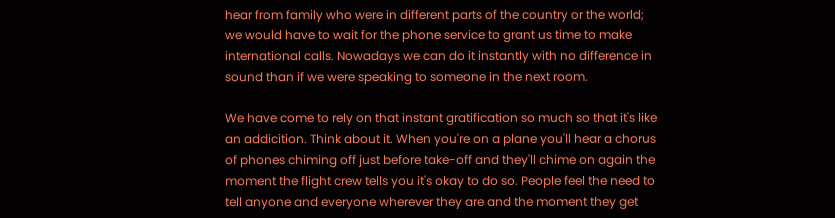hear from family who were in different parts of the country or the world; we would have to wait for the phone service to grant us time to make international calls. Nowadays we can do it instantly with no difference in sound than if we were speaking to someone in the next room.

We have come to rely on that instant gratification so much so that it's like an addicition. Think about it. When you're on a plane you'll hear a chorus of phones chiming off just before take-off and they'll chime on again the moment the flight crew tells you it's okay to do so. People feel the need to tell anyone and everyone wherever they are and the moment they get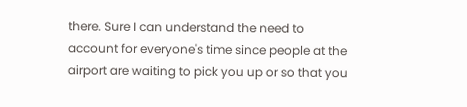there. Sure I can understand the need to account for everyone's time since people at the airport are waiting to pick you up or so that you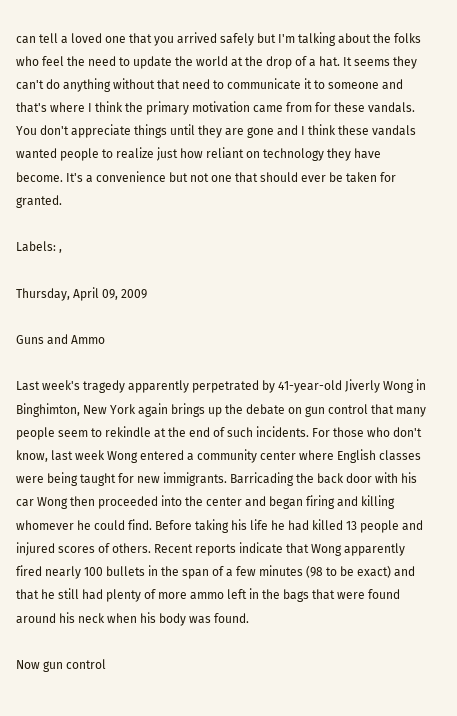can tell a loved one that you arrived safely but I'm talking about the folks who feel the need to update the world at the drop of a hat. It seems they can't do anything without that need to communicate it to someone and that's where I think the primary motivation came from for these vandals. You don't appreciate things until they are gone and I think these vandals wanted people to realize just how reliant on technology they have become. It's a convenience but not one that should ever be taken for granted.

Labels: ,

Thursday, April 09, 2009

Guns and Ammo

Last week's tragedy apparently perpetrated by 41-year-old Jiverly Wong in Binghimton, New York again brings up the debate on gun control that many people seem to rekindle at the end of such incidents. For those who don't know, last week Wong entered a community center where English classes were being taught for new immigrants. Barricading the back door with his car Wong then proceeded into the center and began firing and killing whomever he could find. Before taking his life he had killed 13 people and injured scores of others. Recent reports indicate that Wong apparently fired nearly 100 bullets in the span of a few minutes (98 to be exact) and that he still had plenty of more ammo left in the bags that were found around his neck when his body was found.

Now gun control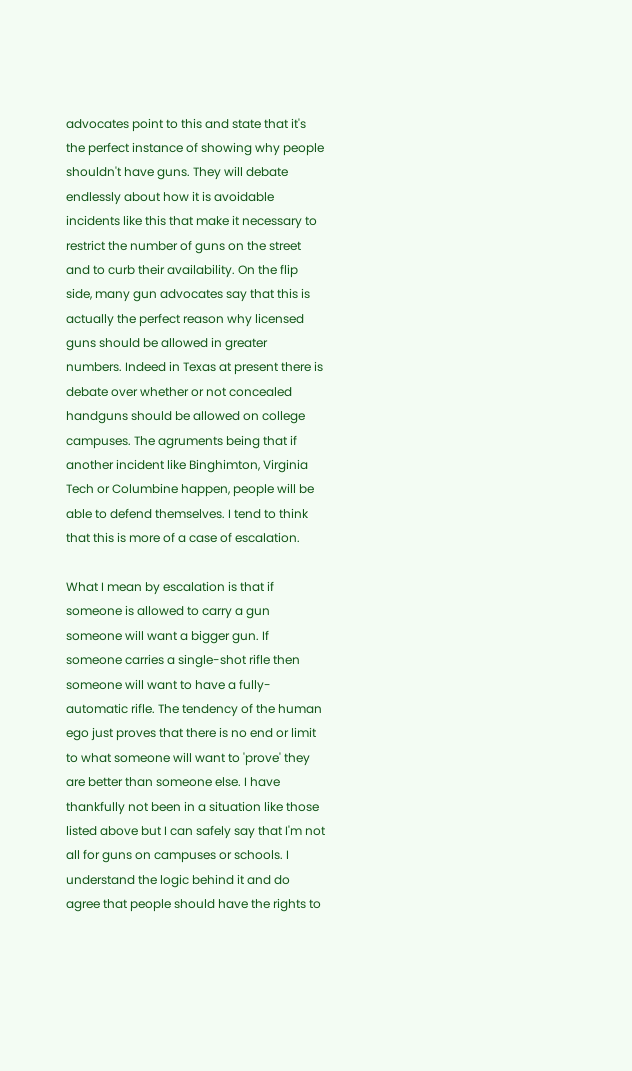advocates point to this and state that it's the perfect instance of showing why people shouldn't have guns. They will debate endlessly about how it is avoidable incidents like this that make it necessary to restrict the number of guns on the street and to curb their availability. On the flip side, many gun advocates say that this is actually the perfect reason why licensed guns should be allowed in greater numbers. Indeed in Texas at present there is debate over whether or not concealed handguns should be allowed on college campuses. The agruments being that if another incident like Binghimton, Virginia Tech or Columbine happen, people will be able to defend themselves. I tend to think that this is more of a case of escalation.

What I mean by escalation is that if someone is allowed to carry a gun someone will want a bigger gun. If someone carries a single-shot rifle then someone will want to have a fully-automatic rifle. The tendency of the human ego just proves that there is no end or limit to what someone will want to 'prove' they are better than someone else. I have thankfully not been in a situation like those listed above but I can safely say that I'm not all for guns on campuses or schools. I understand the logic behind it and do agree that people should have the rights to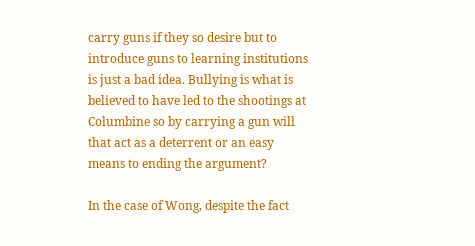carry guns if they so desire but to introduce guns to learning institutions is just a bad idea. Bullying is what is believed to have led to the shootings at Columbine so by carrying a gun will that act as a deterrent or an easy means to ending the argument?

In the case of Wong, despite the fact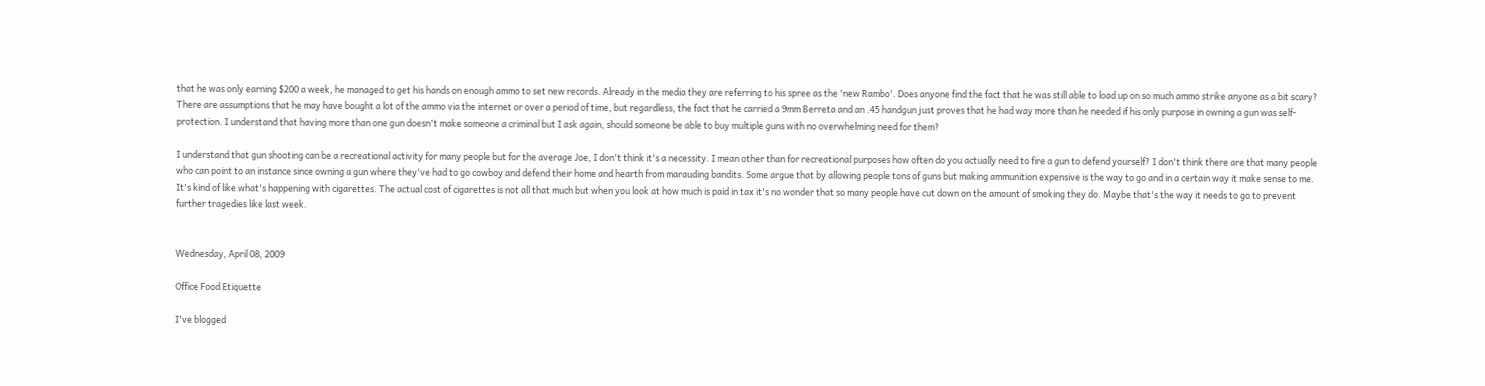that he was only earning $200 a week, he managed to get his hands on enough ammo to set new records. Already in the media they are referring to his spree as the 'new Rambo'. Does anyone find the fact that he was still able to load up on so much ammo strike anyone as a bit scary? There are assumptions that he may have bought a lot of the ammo via the internet or over a period of time, but regardless, the fact that he carried a 9mm Berreta and an .45 handgun just proves that he had way more than he needed if his only purpose in owning a gun was self-protection. I understand that having more than one gun doesn't make someone a criminal but I ask again, should someone be able to buy multiple guns with no overwhelming need for them?

I understand that gun shooting can be a recreational activity for many people but for the average Joe, I don't think it's a necessity. I mean other than for recreational purposes how often do you actually need to fire a gun to defend yourself? I don't think there are that many people who can point to an instance since owning a gun where they've had to go cowboy and defend their home and hearth from marauding bandits. Some argue that by allowing people tons of guns but making ammunition expensive is the way to go and in a certain way it make sense to me. It's kind of like what's happening with cigarettes. The actual cost of cigarettes is not all that much but when you look at how much is paid in tax it's no wonder that so many people have cut down on the amount of smoking they do. Maybe that's the way it needs to go to prevent further tragedies like last week.


Wednesday, April 08, 2009

Office Food Etiquette

I've blogged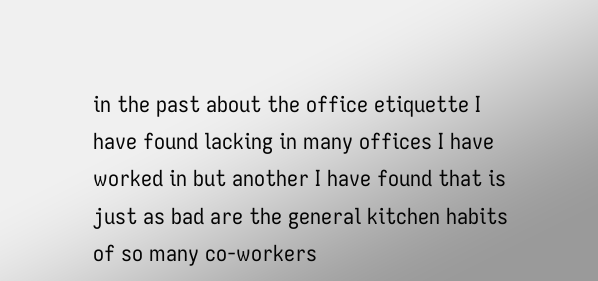in the past about the office etiquette I have found lacking in many offices I have worked in but another I have found that is just as bad are the general kitchen habits of so many co-workers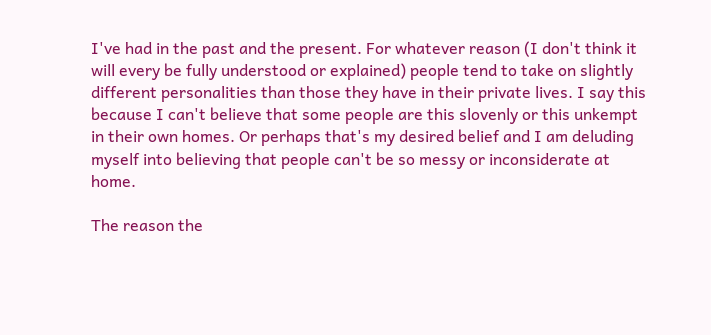I've had in the past and the present. For whatever reason (I don't think it will every be fully understood or explained) people tend to take on slightly different personalities than those they have in their private lives. I say this because I can't believe that some people are this slovenly or this unkempt in their own homes. Or perhaps that's my desired belief and I am deluding myself into believing that people can't be so messy or inconsiderate at home.

The reason the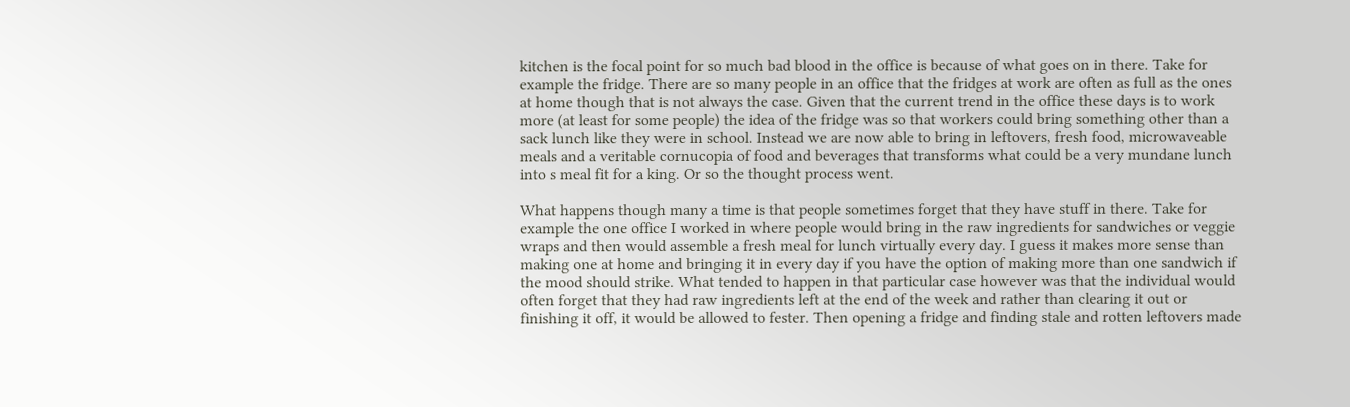kitchen is the focal point for so much bad blood in the office is because of what goes on in there. Take for example the fridge. There are so many people in an office that the fridges at work are often as full as the ones at home though that is not always the case. Given that the current trend in the office these days is to work more (at least for some people) the idea of the fridge was so that workers could bring something other than a sack lunch like they were in school. Instead we are now able to bring in leftovers, fresh food, microwaveable meals and a veritable cornucopia of food and beverages that transforms what could be a very mundane lunch into s meal fit for a king. Or so the thought process went.

What happens though many a time is that people sometimes forget that they have stuff in there. Take for example the one office I worked in where people would bring in the raw ingredients for sandwiches or veggie wraps and then would assemble a fresh meal for lunch virtually every day. I guess it makes more sense than making one at home and bringing it in every day if you have the option of making more than one sandwich if the mood should strike. What tended to happen in that particular case however was that the individual would often forget that they had raw ingredients left at the end of the week and rather than clearing it out or finishing it off, it would be allowed to fester. Then opening a fridge and finding stale and rotten leftovers made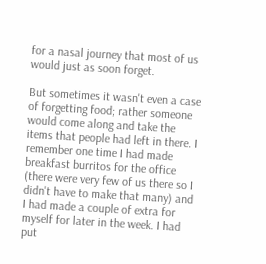for a nasal journey that most of us would just as soon forget.

But sometimes it wasn't even a case of forgetting food; rather someone would come along and take the items that people had left in there. I remember one time I had made breakfast burritos for the office (there were very few of us there so I didn't have to make that many) and I had made a couple of extra for myself for later in the week. I had put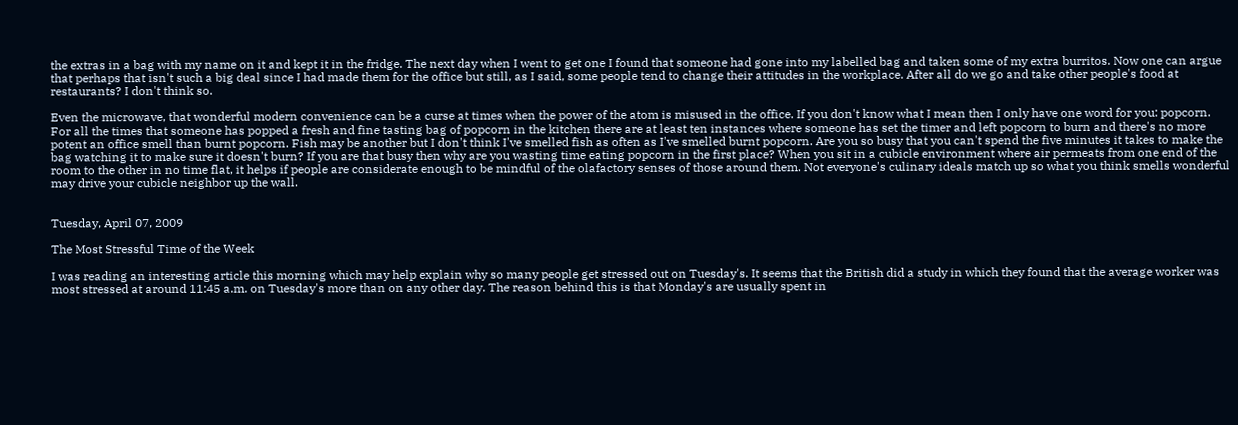the extras in a bag with my name on it and kept it in the fridge. The next day when I went to get one I found that someone had gone into my labelled bag and taken some of my extra burritos. Now one can argue that perhaps that isn't such a big deal since I had made them for the office but still, as I said, some people tend to change their attitudes in the workplace. After all do we go and take other people's food at restaurants? I don't think so.

Even the microwave, that wonderful modern convenience can be a curse at times when the power of the atom is misused in the office. If you don't know what I mean then I only have one word for you: popcorn. For all the times that someone has popped a fresh and fine tasting bag of popcorn in the kitchen there are at least ten instances where someone has set the timer and left popcorn to burn and there's no more potent an office smell than burnt popcorn. Fish may be another but I don't think I've smelled fish as often as I've smelled burnt popcorn. Are you so busy that you can't spend the five minutes it takes to make the bag watching it to make sure it doesn't burn? If you are that busy then why are you wasting time eating popcorn in the first place? When you sit in a cubicle environment where air permeats from one end of the room to the other in no time flat, it helps if people are considerate enough to be mindful of the olafactory senses of those around them. Not everyone's culinary ideals match up so what you think smells wonderful may drive your cubicle neighbor up the wall.


Tuesday, April 07, 2009

The Most Stressful Time of the Week

I was reading an interesting article this morning which may help explain why so many people get stressed out on Tuesday's. It seems that the British did a study in which they found that the average worker was most stressed at around 11:45 a.m. on Tuesday's more than on any other day. The reason behind this is that Monday's are usually spent in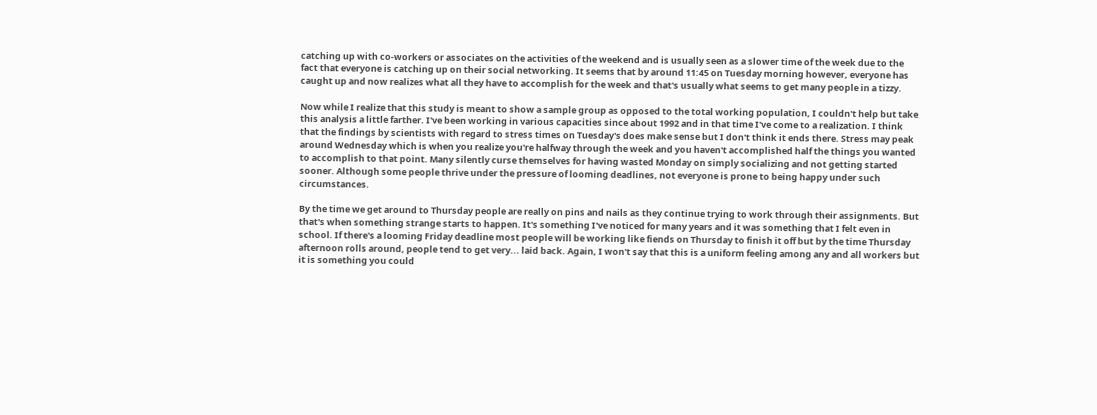catching up with co-workers or associates on the activities of the weekend and is usually seen as a slower time of the week due to the fact that everyone is catching up on their social networking. It seems that by around 11:45 on Tuesday morning however, everyone has caught up and now realizes what all they have to accomplish for the week and that's usually what seems to get many people in a tizzy.

Now while I realize that this study is meant to show a sample group as opposed to the total working population, I couldn't help but take this analysis a little farther. I've been working in various capacities since about 1992 and in that time I've come to a realization. I think that the findings by scientists with regard to stress times on Tuesday's does make sense but I don't think it ends there. Stress may peak around Wednesday which is when you realize you're halfway through the week and you haven't accomplished half the things you wanted to accomplish to that point. Many silently curse themselves for having wasted Monday on simply socializing and not getting started sooner. Although some people thrive under the pressure of looming deadlines, not everyone is prone to being happy under such circumstances.

By the time we get around to Thursday people are really on pins and nails as they continue trying to work through their assignments. But that's when something strange starts to happen. It's something I've noticed for many years and it was something that I felt even in school. If there's a looming Friday deadline most people will be working like fiends on Thursday to finish it off but by the time Thursday afternoon rolls around, people tend to get very... laid back. Again, I won't say that this is a uniform feeling among any and all workers but it is something you could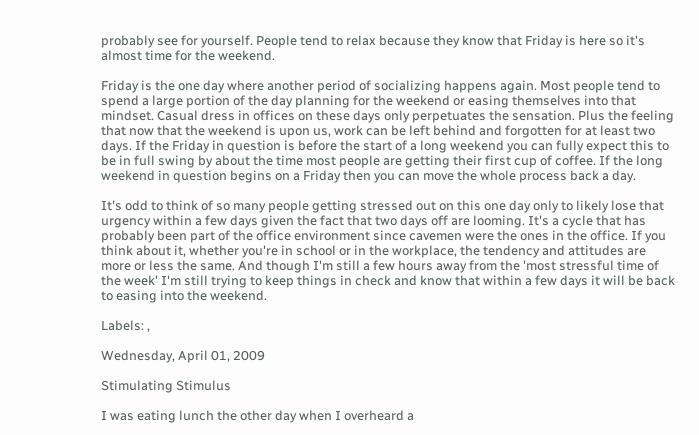probably see for yourself. People tend to relax because they know that Friday is here so it's almost time for the weekend.

Friday is the one day where another period of socializing happens again. Most people tend to spend a large portion of the day planning for the weekend or easing themselves into that mindset. Casual dress in offices on these days only perpetuates the sensation. Plus the feeling that now that the weekend is upon us, work can be left behind and forgotten for at least two days. If the Friday in question is before the start of a long weekend you can fully expect this to be in full swing by about the time most people are getting their first cup of coffee. If the long weekend in question begins on a Friday then you can move the whole process back a day.

It's odd to think of so many people getting stressed out on this one day only to likely lose that urgency within a few days given the fact that two days off are looming. It's a cycle that has probably been part of the office environment since cavemen were the ones in the office. If you think about it, whether you're in school or in the workplace, the tendency and attitudes are more or less the same. And though I'm still a few hours away from the 'most stressful time of the week' I'm still trying to keep things in check and know that within a few days it will be back to easing into the weekend.

Labels: ,

Wednesday, April 01, 2009

Stimulating Stimulus

I was eating lunch the other day when I overheard a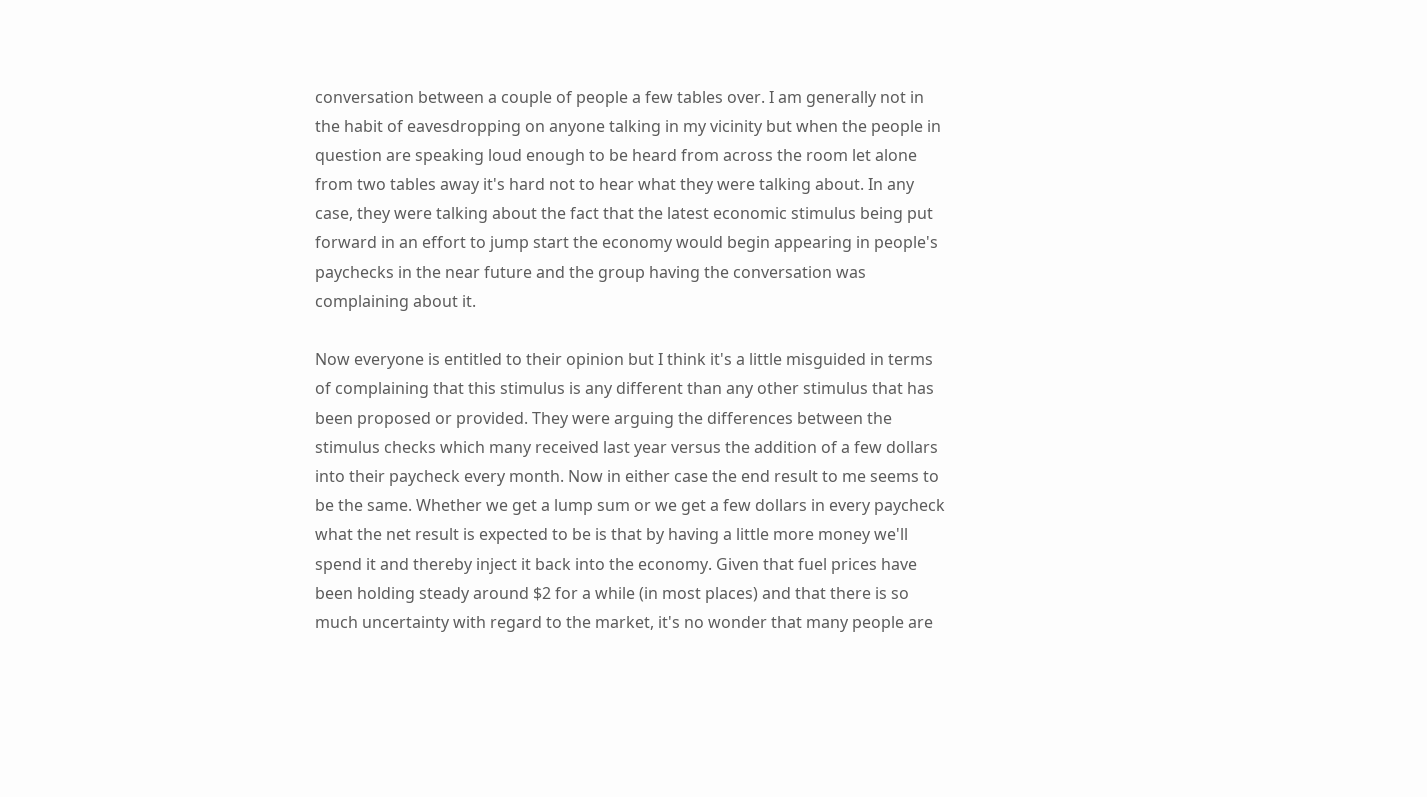conversation between a couple of people a few tables over. I am generally not in the habit of eavesdropping on anyone talking in my vicinity but when the people in question are speaking loud enough to be heard from across the room let alone from two tables away it's hard not to hear what they were talking about. In any case, they were talking about the fact that the latest economic stimulus being put forward in an effort to jump start the economy would begin appearing in people's paychecks in the near future and the group having the conversation was complaining about it.

Now everyone is entitled to their opinion but I think it's a little misguided in terms of complaining that this stimulus is any different than any other stimulus that has been proposed or provided. They were arguing the differences between the stimulus checks which many received last year versus the addition of a few dollars into their paycheck every month. Now in either case the end result to me seems to be the same. Whether we get a lump sum or we get a few dollars in every paycheck what the net result is expected to be is that by having a little more money we'll spend it and thereby inject it back into the economy. Given that fuel prices have been holding steady around $2 for a while (in most places) and that there is so much uncertainty with regard to the market, it's no wonder that many people are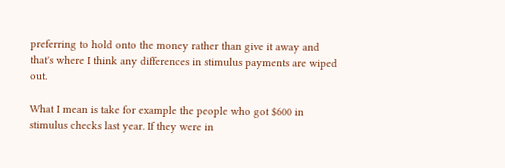preferring to hold onto the money rather than give it away and that's where I think any differences in stimulus payments are wiped out.

What I mean is take for example the people who got $600 in stimulus checks last year. If they were in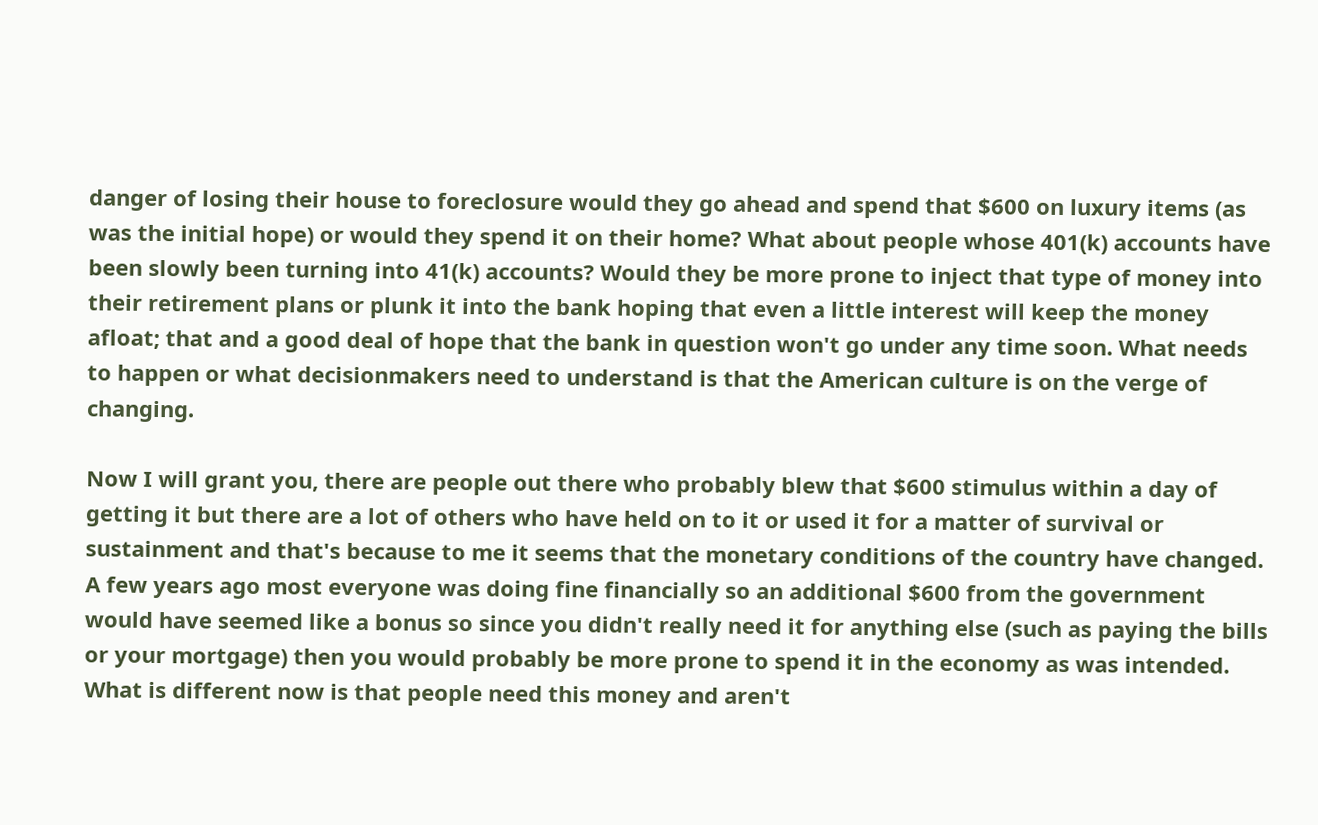danger of losing their house to foreclosure would they go ahead and spend that $600 on luxury items (as was the initial hope) or would they spend it on their home? What about people whose 401(k) accounts have been slowly been turning into 41(k) accounts? Would they be more prone to inject that type of money into their retirement plans or plunk it into the bank hoping that even a little interest will keep the money afloat; that and a good deal of hope that the bank in question won't go under any time soon. What needs to happen or what decisionmakers need to understand is that the American culture is on the verge of changing.

Now I will grant you, there are people out there who probably blew that $600 stimulus within a day of getting it but there are a lot of others who have held on to it or used it for a matter of survival or sustainment and that's because to me it seems that the monetary conditions of the country have changed. A few years ago most everyone was doing fine financially so an additional $600 from the government would have seemed like a bonus so since you didn't really need it for anything else (such as paying the bills or your mortgage) then you would probably be more prone to spend it in the economy as was intended. What is different now is that people need this money and aren't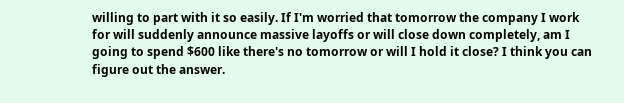willing to part with it so easily. If I'm worried that tomorrow the company I work for will suddenly announce massive layoffs or will close down completely, am I going to spend $600 like there's no tomorrow or will I hold it close? I think you can figure out the answer.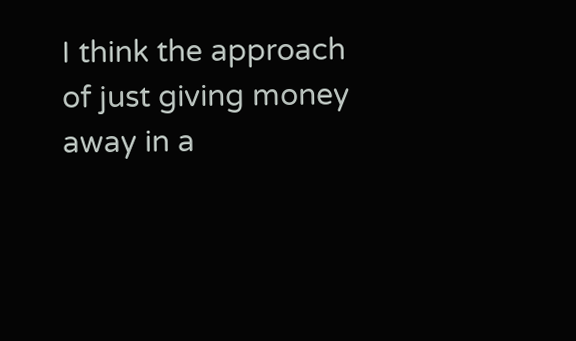I think the approach of just giving money away in a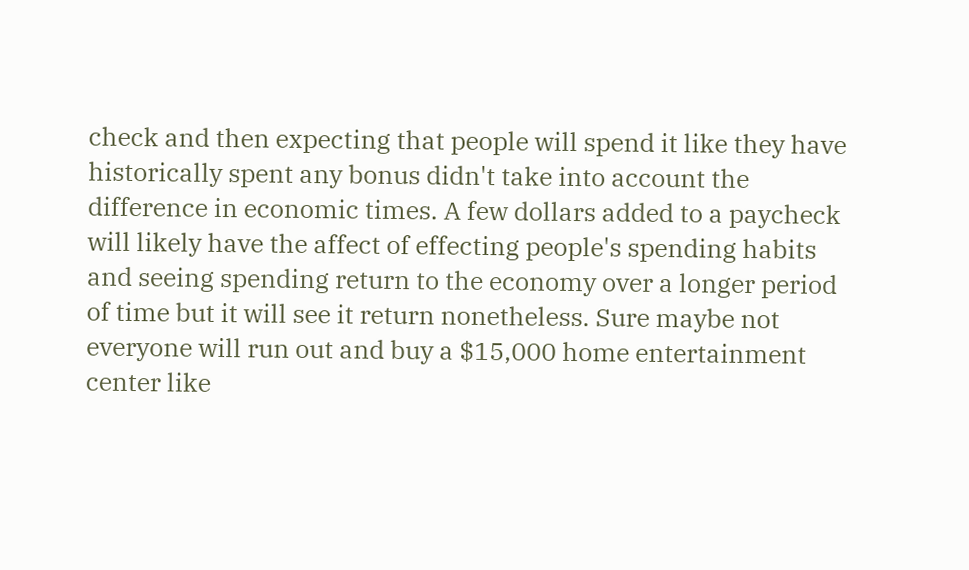check and then expecting that people will spend it like they have historically spent any bonus didn't take into account the difference in economic times. A few dollars added to a paycheck will likely have the affect of effecting people's spending habits and seeing spending return to the economy over a longer period of time but it will see it return nonetheless. Sure maybe not everyone will run out and buy a $15,000 home entertainment center like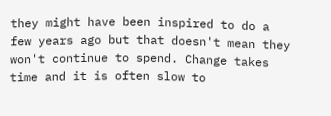they might have been inspired to do a few years ago but that doesn't mean they won't continue to spend. Change takes time and it is often slow to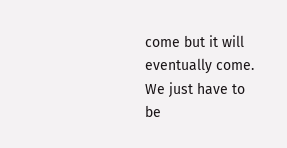come but it will eventually come. We just have to be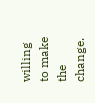willing to make the change.